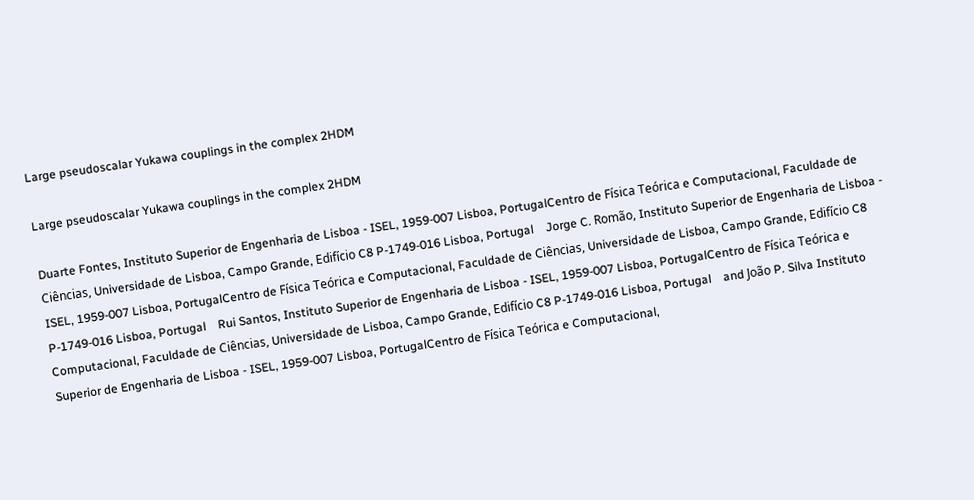Large pseudoscalar Yukawa couplings in the complex 2HDM

Large pseudoscalar Yukawa couplings in the complex 2HDM

Duarte Fontes, Instituto Superior de Engenharia de Lisboa - ISEL, 1959-007 Lisboa, PortugalCentro de Física Teórica e Computacional, Faculdade de Ciências, Universidade de Lisboa, Campo Grande, Edifício C8 P-1749-016 Lisboa, Portugal    Jorge C. Romão, Instituto Superior de Engenharia de Lisboa - ISEL, 1959-007 Lisboa, PortugalCentro de Física Teórica e Computacional, Faculdade de Ciências, Universidade de Lisboa, Campo Grande, Edifício C8 P-1749-016 Lisboa, Portugal    Rui Santos, Instituto Superior de Engenharia de Lisboa - ISEL, 1959-007 Lisboa, PortugalCentro de Física Teórica e Computacional, Faculdade de Ciências, Universidade de Lisboa, Campo Grande, Edifício C8 P-1749-016 Lisboa, Portugal    and João P. Silva Instituto Superior de Engenharia de Lisboa - ISEL, 1959-007 Lisboa, PortugalCentro de Física Teórica e Computacional,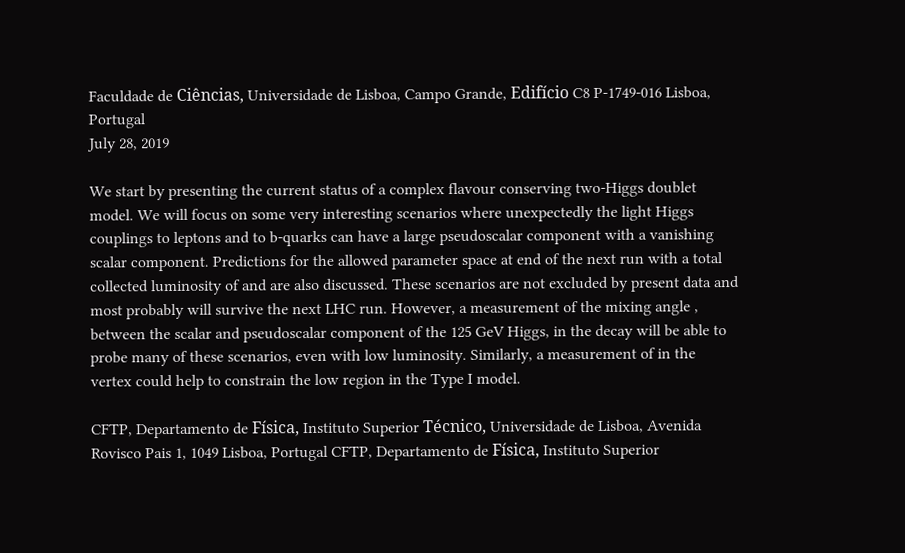Faculdade de Ciências, Universidade de Lisboa, Campo Grande, Edifício C8 P-1749-016 Lisboa, Portugal
July 28, 2019

We start by presenting the current status of a complex flavour conserving two-Higgs doublet model. We will focus on some very interesting scenarios where unexpectedly the light Higgs couplings to leptons and to b-quarks can have a large pseudoscalar component with a vanishing scalar component. Predictions for the allowed parameter space at end of the next run with a total collected luminosity of and are also discussed. These scenarios are not excluded by present data and most probably will survive the next LHC run. However, a measurement of the mixing angle , between the scalar and pseudoscalar component of the 125 GeV Higgs, in the decay will be able to probe many of these scenarios, even with low luminosity. Similarly, a measurement of in the vertex could help to constrain the low region in the Type I model.

CFTP, Departamento de Física, Instituto Superior Técnico, Universidade de Lisboa, Avenida Rovisco Pais 1, 1049 Lisboa, Portugal CFTP, Departamento de Física, Instituto Superior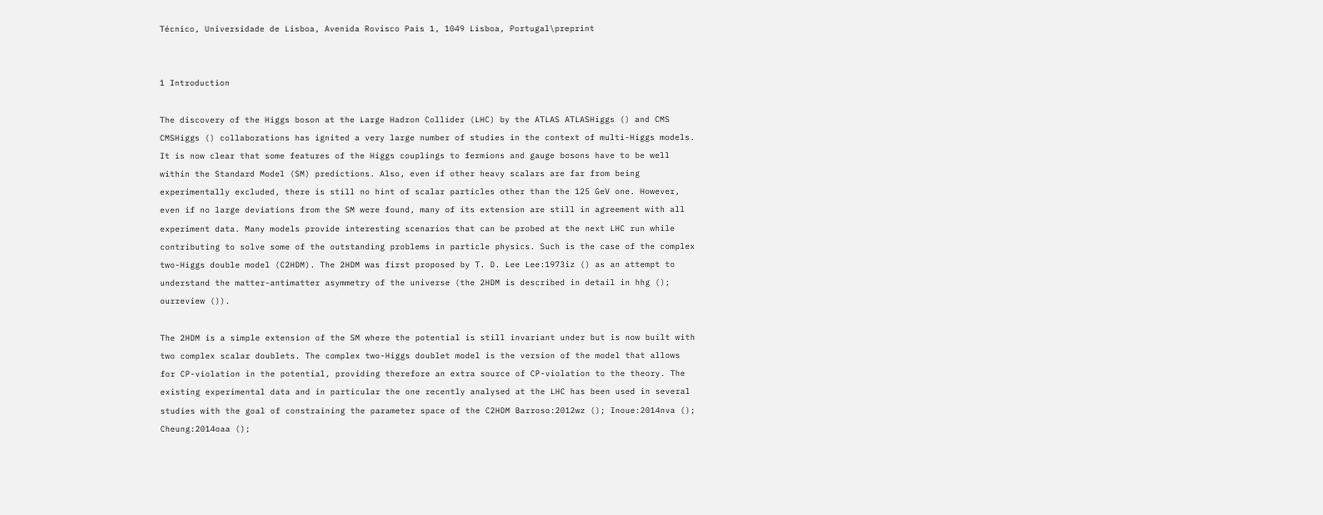Técnico, Universidade de Lisboa, Avenida Rovisco Pais 1, 1049 Lisboa, Portugal\preprint


1 Introduction

The discovery of the Higgs boson at the Large Hadron Collider (LHC) by the ATLAS ATLASHiggs () and CMS CMSHiggs () collaborations has ignited a very large number of studies in the context of multi-Higgs models. It is now clear that some features of the Higgs couplings to fermions and gauge bosons have to be well within the Standard Model (SM) predictions. Also, even if other heavy scalars are far from being experimentally excluded, there is still no hint of scalar particles other than the 125 GeV one. However, even if no large deviations from the SM were found, many of its extension are still in agreement with all experiment data. Many models provide interesting scenarios that can be probed at the next LHC run while contributing to solve some of the outstanding problems in particle physics. Such is the case of the complex two-Higgs double model (C2HDM). The 2HDM was first proposed by T. D. Lee Lee:1973iz () as an attempt to understand the matter-antimatter asymmetry of the universe (the 2HDM is described in detail in hhg (); ourreview ()).

The 2HDM is a simple extension of the SM where the potential is still invariant under but is now built with two complex scalar doublets. The complex two-Higgs doublet model is the version of the model that allows for CP-violation in the potential, providing therefore an extra source of CP-violation to the theory. The existing experimental data and in particular the one recently analysed at the LHC has been used in several studies with the goal of constraining the parameter space of the C2HDM Barroso:2012wz (); Inoue:2014nva (); Cheung:2014oaa ();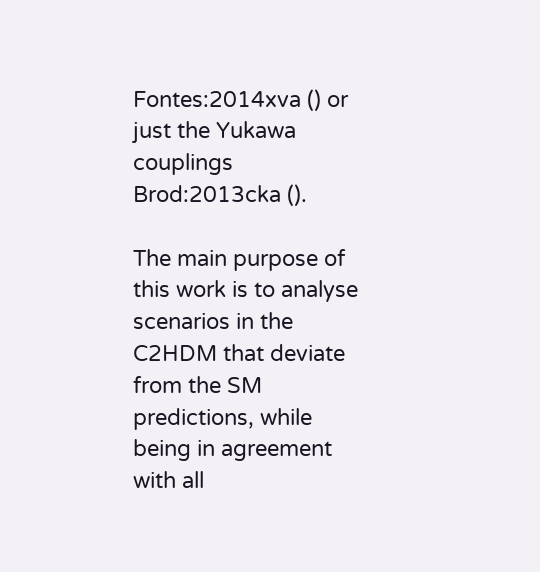Fontes:2014xva () or just the Yukawa couplings Brod:2013cka ().

The main purpose of this work is to analyse scenarios in the C2HDM that deviate from the SM predictions, while being in agreement with all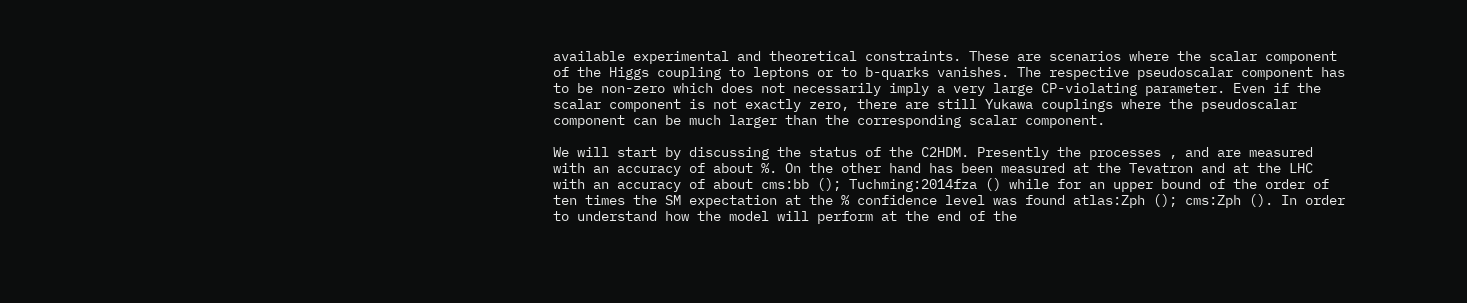available experimental and theoretical constraints. These are scenarios where the scalar component of the Higgs coupling to leptons or to b-quarks vanishes. The respective pseudoscalar component has to be non-zero which does not necessarily imply a very large CP-violating parameter. Even if the scalar component is not exactly zero, there are still Yukawa couplings where the pseudoscalar component can be much larger than the corresponding scalar component.

We will start by discussing the status of the C2HDM. Presently the processes , and are measured with an accuracy of about %. On the other hand has been measured at the Tevatron and at the LHC with an accuracy of about cms:bb (); Tuchming:2014fza () while for an upper bound of the order of ten times the SM expectation at the % confidence level was found atlas:Zph (); cms:Zph (). In order to understand how the model will perform at the end of the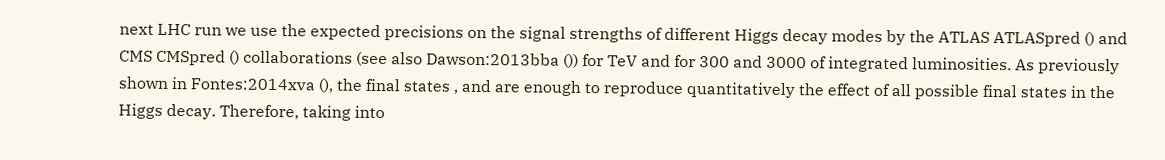next LHC run we use the expected precisions on the signal strengths of different Higgs decay modes by the ATLAS ATLASpred () and CMS CMSpred () collaborations (see also Dawson:2013bba ()) for TeV and for 300 and 3000 of integrated luminosities. As previously shown in Fontes:2014xva (), the final states , and are enough to reproduce quantitatively the effect of all possible final states in the Higgs decay. Therefore, taking into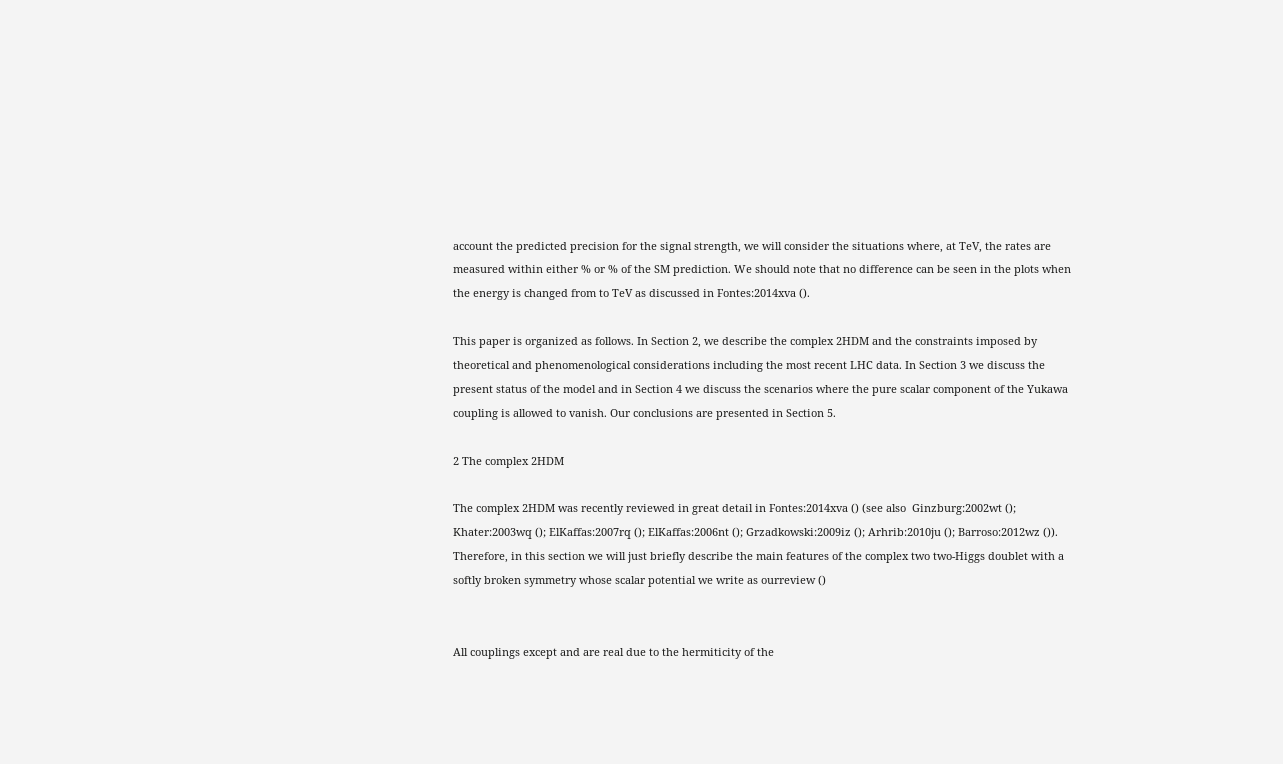account the predicted precision for the signal strength, we will consider the situations where, at TeV, the rates are measured within either % or % of the SM prediction. We should note that no difference can be seen in the plots when the energy is changed from to TeV as discussed in Fontes:2014xva ().

This paper is organized as follows. In Section 2, we describe the complex 2HDM and the constraints imposed by theoretical and phenomenological considerations including the most recent LHC data. In Section 3 we discuss the present status of the model and in Section 4 we discuss the scenarios where the pure scalar component of the Yukawa coupling is allowed to vanish. Our conclusions are presented in Section 5.

2 The complex 2HDM

The complex 2HDM was recently reviewed in great detail in Fontes:2014xva () (see also  Ginzburg:2002wt (); Khater:2003wq (); ElKaffas:2007rq (); ElKaffas:2006nt (); Grzadkowski:2009iz (); Arhrib:2010ju (); Barroso:2012wz ()). Therefore, in this section we will just briefly describe the main features of the complex two two-Higgs doublet with a softly broken symmetry whose scalar potential we write as ourreview ()


All couplings except and are real due to the hermiticity of the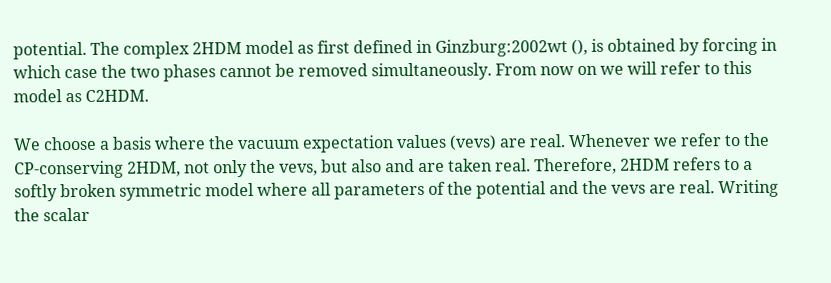potential. The complex 2HDM model as first defined in Ginzburg:2002wt (), is obtained by forcing in which case the two phases cannot be removed simultaneously. From now on we will refer to this model as C2HDM.

We choose a basis where the vacuum expectation values (vevs) are real. Whenever we refer to the CP-conserving 2HDM, not only the vevs, but also and are taken real. Therefore, 2HDM refers to a softly broken symmetric model where all parameters of the potential and the vevs are real. Writing the scalar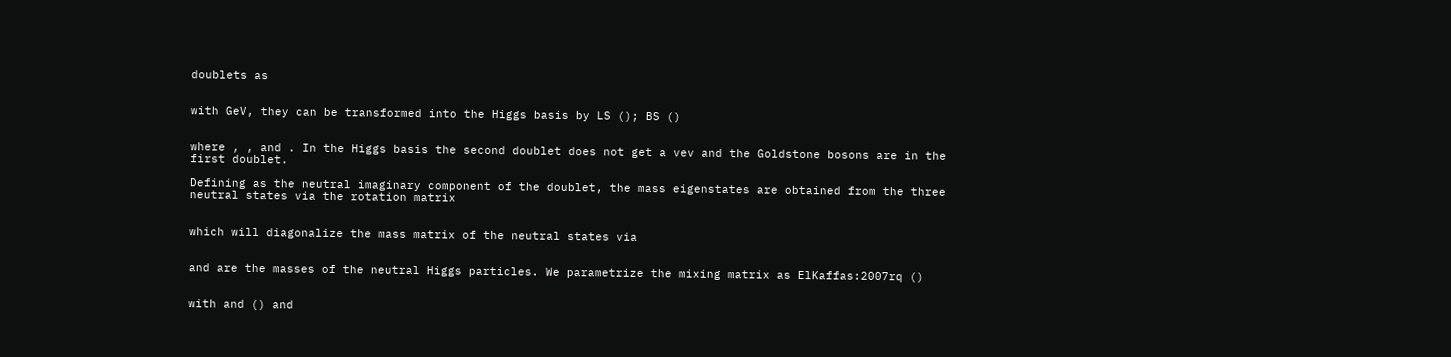doublets as


with GeV, they can be transformed into the Higgs basis by LS (); BS ()


where , , and . In the Higgs basis the second doublet does not get a vev and the Goldstone bosons are in the first doublet.

Defining as the neutral imaginary component of the doublet, the mass eigenstates are obtained from the three neutral states via the rotation matrix


which will diagonalize the mass matrix of the neutral states via


and are the masses of the neutral Higgs particles. We parametrize the mixing matrix as ElKaffas:2007rq ()


with and () and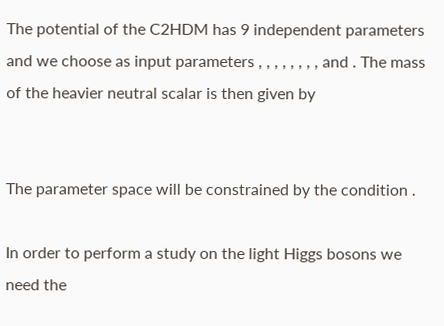The potential of the C2HDM has 9 independent parameters and we choose as input parameters , , , , , , , , and . The mass of the heavier neutral scalar is then given by


The parameter space will be constrained by the condition .

In order to perform a study on the light Higgs bosons we need the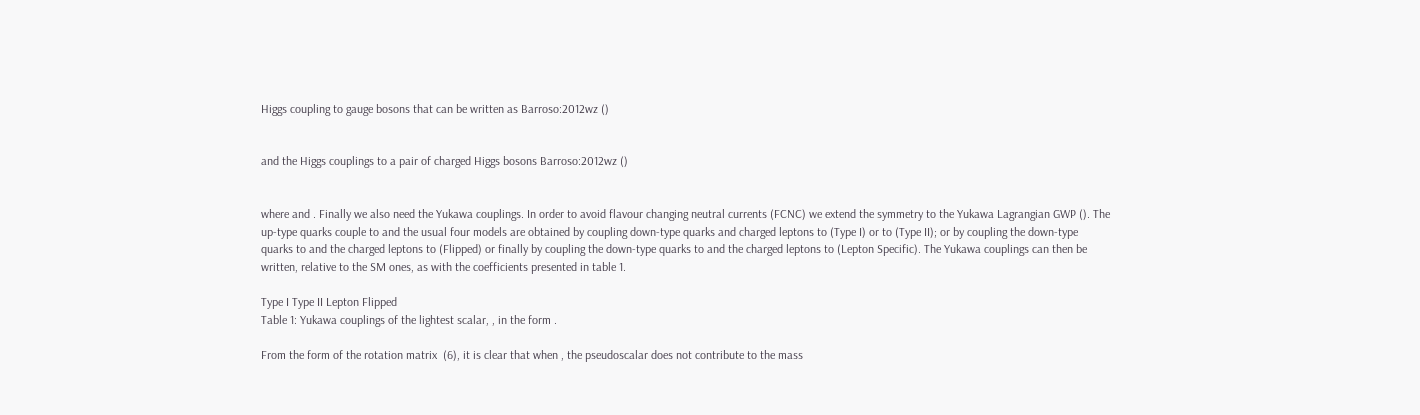Higgs coupling to gauge bosons that can be written as Barroso:2012wz ()


and the Higgs couplings to a pair of charged Higgs bosons Barroso:2012wz ()


where and . Finally we also need the Yukawa couplings. In order to avoid flavour changing neutral currents (FCNC) we extend the symmetry to the Yukawa Lagrangian GWP (). The up-type quarks couple to and the usual four models are obtained by coupling down-type quarks and charged leptons to (Type I) or to (Type II); or by coupling the down-type quarks to and the charged leptons to (Flipped) or finally by coupling the down-type quarks to and the charged leptons to (Lepton Specific). The Yukawa couplings can then be written, relative to the SM ones, as with the coefficients presented in table 1.

Type I Type II Lepton Flipped
Table 1: Yukawa couplings of the lightest scalar, , in the form .

From the form of the rotation matrix  (6), it is clear that when , the pseudoscalar does not contribute to the mass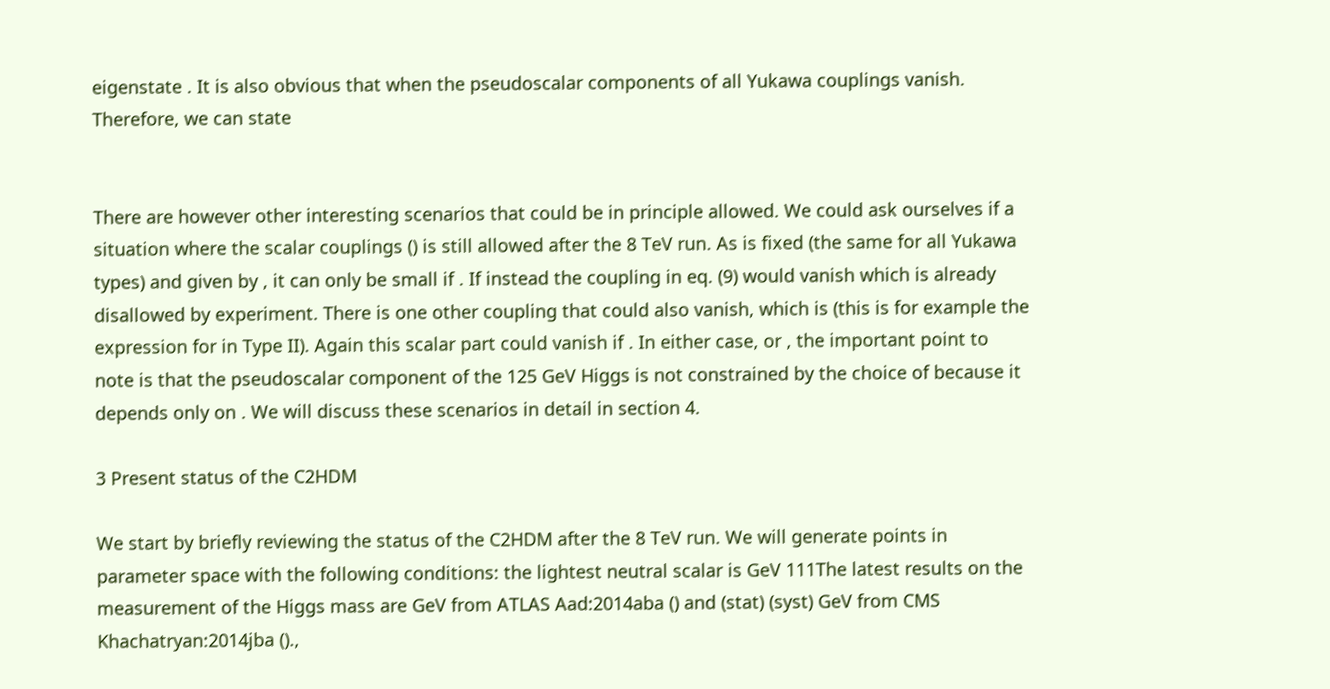eigenstate . It is also obvious that when the pseudoscalar components of all Yukawa couplings vanish. Therefore, we can state


There are however other interesting scenarios that could be in principle allowed. We could ask ourselves if a situation where the scalar couplings () is still allowed after the 8 TeV run. As is fixed (the same for all Yukawa types) and given by , it can only be small if . If instead the coupling in eq. (9) would vanish which is already disallowed by experiment. There is one other coupling that could also vanish, which is (this is for example the expression for in Type II). Again this scalar part could vanish if . In either case, or , the important point to note is that the pseudoscalar component of the 125 GeV Higgs is not constrained by the choice of because it depends only on . We will discuss these scenarios in detail in section 4.

3 Present status of the C2HDM

We start by briefly reviewing the status of the C2HDM after the 8 TeV run. We will generate points in parameter space with the following conditions: the lightest neutral scalar is GeV 111The latest results on the measurement of the Higgs mass are GeV from ATLAS Aad:2014aba () and (stat) (syst) GeV from CMS Khachatryan:2014jba ().,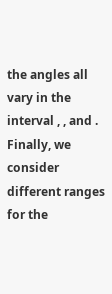the angles all vary in the interval , , and . Finally, we consider different ranges for the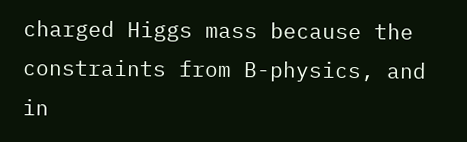charged Higgs mass because the constraints from B-physics, and in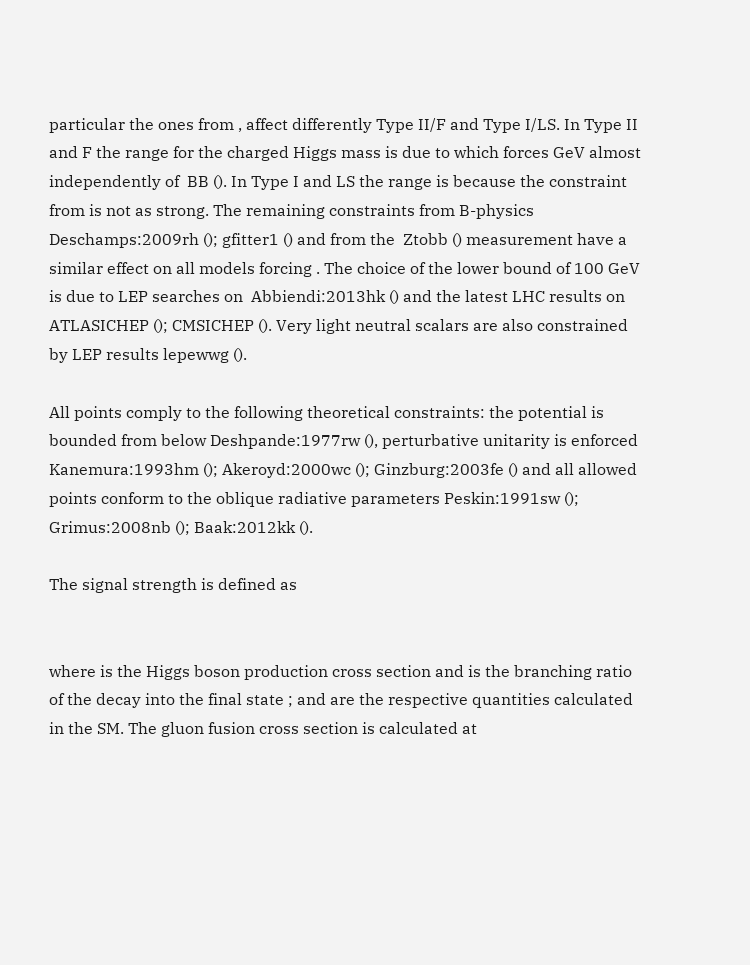particular the ones from , affect differently Type II/F and Type I/LS. In Type II and F the range for the charged Higgs mass is due to which forces GeV almost independently of  BB (). In Type I and LS the range is because the constraint from is not as strong. The remaining constraints from B-physics Deschamps:2009rh (); gfitter1 () and from the  Ztobb () measurement have a similar effect on all models forcing . The choice of the lower bound of 100 GeV is due to LEP searches on  Abbiendi:2013hk () and the latest LHC results on  ATLASICHEP (); CMSICHEP (). Very light neutral scalars are also constrained by LEP results lepewwg ().

All points comply to the following theoretical constraints: the potential is bounded from below Deshpande:1977rw (), perturbative unitarity is enforced Kanemura:1993hm (); Akeroyd:2000wc (); Ginzburg:2003fe () and all allowed points conform to the oblique radiative parameters Peskin:1991sw (); Grimus:2008nb (); Baak:2012kk ().

The signal strength is defined as


where is the Higgs boson production cross section and is the branching ratio of the decay into the final state ; and are the respective quantities calculated in the SM. The gluon fusion cross section is calculated at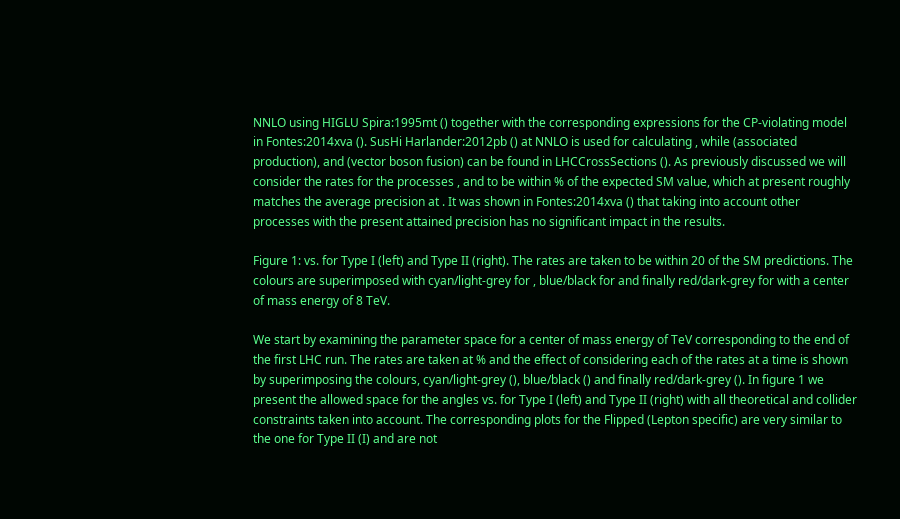NNLO using HIGLU Spira:1995mt () together with the corresponding expressions for the CP-violating model in Fontes:2014xva (). SusHi Harlander:2012pb () at NNLO is used for calculating , while (associated production), and (vector boson fusion) can be found in LHCCrossSections (). As previously discussed we will consider the rates for the processes , and to be within % of the expected SM value, which at present roughly matches the average precision at . It was shown in Fontes:2014xva () that taking into account other processes with the present attained precision has no significant impact in the results.

Figure 1: vs. for Type I (left) and Type II (right). The rates are taken to be within 20 of the SM predictions. The colours are superimposed with cyan/light-grey for , blue/black for and finally red/dark-grey for with a center of mass energy of 8 TeV.

We start by examining the parameter space for a center of mass energy of TeV corresponding to the end of the first LHC run. The rates are taken at % and the effect of considering each of the rates at a time is shown by superimposing the colours, cyan/light-grey (), blue/black () and finally red/dark-grey (). In figure 1 we present the allowed space for the angles vs. for Type I (left) and Type II (right) with all theoretical and collider constraints taken into account. The corresponding plots for the Flipped (Lepton specific) are very similar to the one for Type II (I) and are not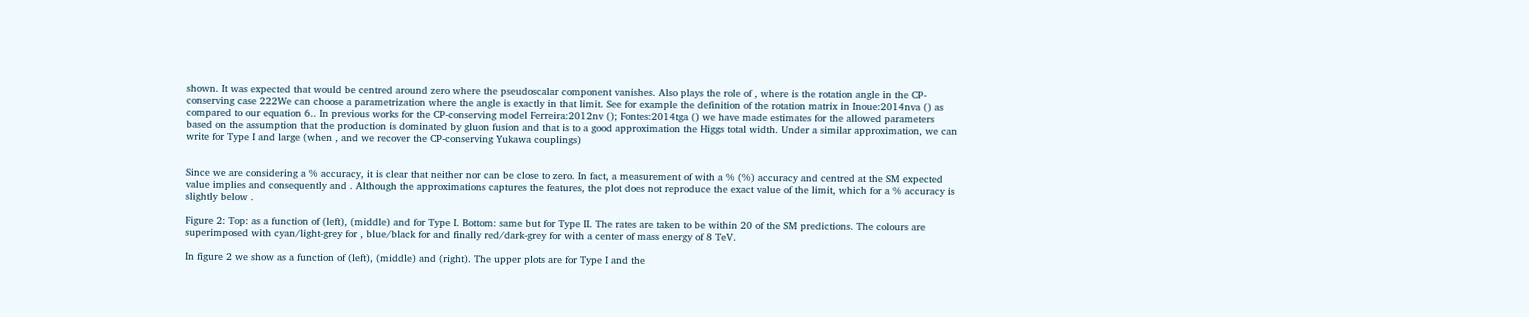shown. It was expected that would be centred around zero where the pseudoscalar component vanishes. Also plays the role of , where is the rotation angle in the CP-conserving case 222We can choose a parametrization where the angle is exactly in that limit. See for example the definition of the rotation matrix in Inoue:2014nva () as compared to our equation 6.. In previous works for the CP-conserving model Ferreira:2012nv (); Fontes:2014tga () we have made estimates for the allowed parameters based on the assumption that the production is dominated by gluon fusion and that is to a good approximation the Higgs total width. Under a similar approximation, we can write for Type I and large (when , and we recover the CP-conserving Yukawa couplings)


Since we are considering a % accuracy, it is clear that neither nor can be close to zero. In fact, a measurement of with a % (%) accuracy and centred at the SM expected value implies and consequently and . Although the approximations captures the features, the plot does not reproduce the exact value of the limit, which for a % accuracy is slightly below .

Figure 2: Top: as a function of (left), (middle) and for Type I. Bottom: same but for Type II. The rates are taken to be within 20 of the SM predictions. The colours are superimposed with cyan/light-grey for , blue/black for and finally red/dark-grey for with a center of mass energy of 8 TeV.

In figure 2 we show as a function of (left), (middle) and (right). The upper plots are for Type I and the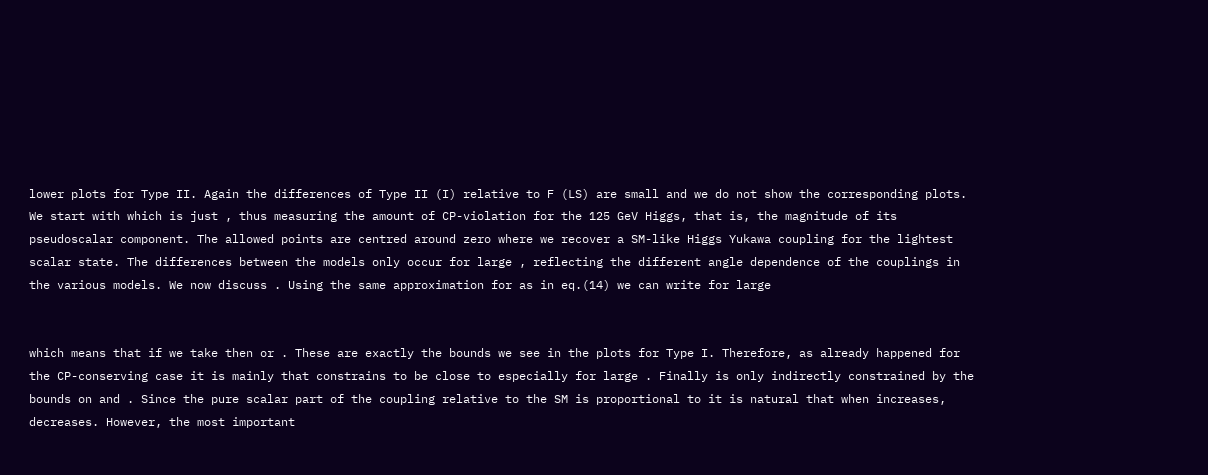lower plots for Type II. Again the differences of Type II (I) relative to F (LS) are small and we do not show the corresponding plots. We start with which is just , thus measuring the amount of CP-violation for the 125 GeV Higgs, that is, the magnitude of its pseudoscalar component. The allowed points are centred around zero where we recover a SM-like Higgs Yukawa coupling for the lightest scalar state. The differences between the models only occur for large , reflecting the different angle dependence of the couplings in the various models. We now discuss . Using the same approximation for as in eq.(14) we can write for large


which means that if we take then or . These are exactly the bounds we see in the plots for Type I. Therefore, as already happened for the CP-conserving case it is mainly that constrains to be close to especially for large . Finally is only indirectly constrained by the bounds on and . Since the pure scalar part of the coupling relative to the SM is proportional to it is natural that when increases, decreases. However, the most important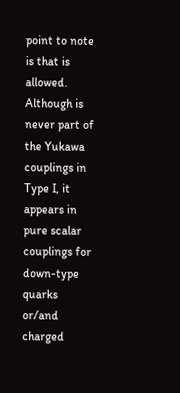point to note is that is allowed. Although is never part of the Yukawa couplings in Type I, it appears in pure scalar couplings for down-type quarks or/and charged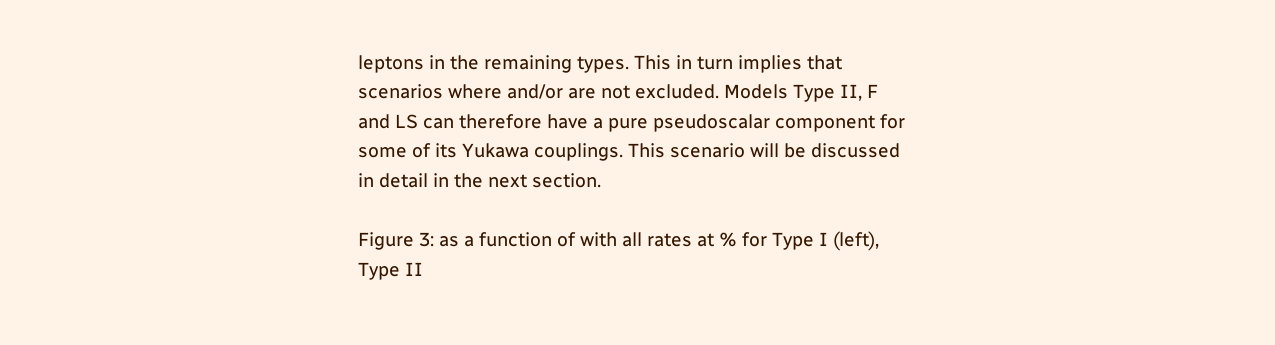leptons in the remaining types. This in turn implies that scenarios where and/or are not excluded. Models Type II, F and LS can therefore have a pure pseudoscalar component for some of its Yukawa couplings. This scenario will be discussed in detail in the next section.

Figure 3: as a function of with all rates at % for Type I (left), Type II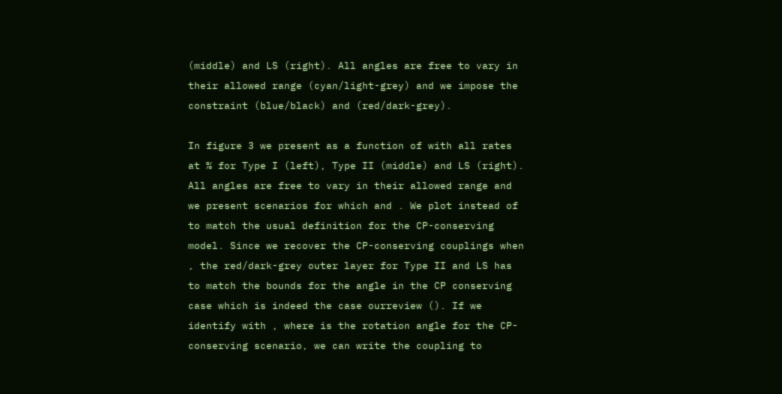(middle) and LS (right). All angles are free to vary in their allowed range (cyan/light-grey) and we impose the constraint (blue/black) and (red/dark-grey).

In figure 3 we present as a function of with all rates at % for Type I (left), Type II (middle) and LS (right). All angles are free to vary in their allowed range and we present scenarios for which and . We plot instead of to match the usual definition for the CP-conserving model. Since we recover the CP-conserving couplings when , the red/dark-grey outer layer for Type II and LS has to match the bounds for the angle in the CP conserving case which is indeed the case ourreview (). If we identify with , where is the rotation angle for the CP-conserving scenario, we can write the coupling to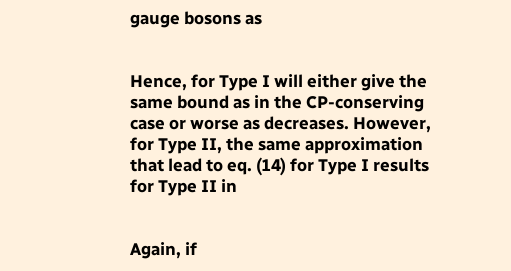gauge bosons as


Hence, for Type I will either give the same bound as in the CP-conserving case or worse as decreases. However, for Type II, the same approximation that lead to eq. (14) for Type I results for Type II in


Again, if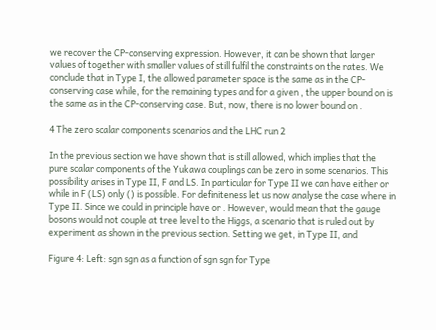we recover the CP-conserving expression. However, it can be shown that larger values of together with smaller values of still fulfil the constraints on the rates. We conclude that in Type I, the allowed parameter space is the same as in the CP-conserving case while, for the remaining types and for a given , the upper bound on is the same as in the CP-conserving case. But, now, there is no lower bound on .

4 The zero scalar components scenarios and the LHC run 2

In the previous section we have shown that is still allowed, which implies that the pure scalar components of the Yukawa couplings can be zero in some scenarios. This possibility arises in Type II, F and LS. In particular for Type II we can have either or while in F (LS) only () is possible. For definiteness let us now analyse the case where in Type II. Since we could in principle have or . However, would mean that the gauge bosons would not couple at tree level to the Higgs, a scenario that is ruled out by experiment as shown in the previous section. Setting we get, in Type II, and

Figure 4: Left: sgn sgn as a function of sgn sgn for Type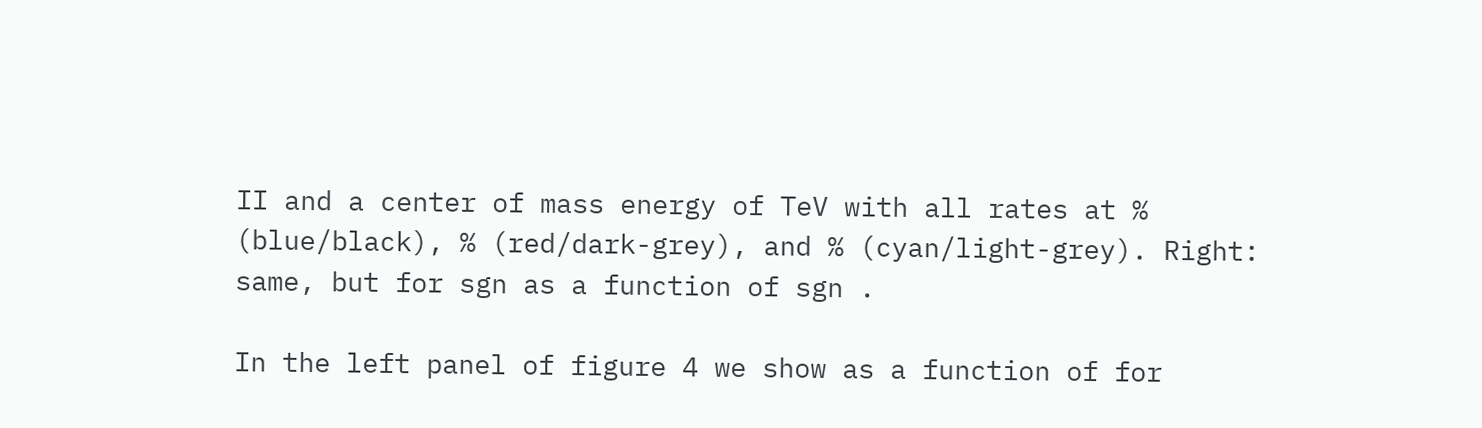II and a center of mass energy of TeV with all rates at % (blue/black), % (red/dark-grey), and % (cyan/light-grey). Right: same, but for sgn as a function of sgn .

In the left panel of figure 4 we show as a function of for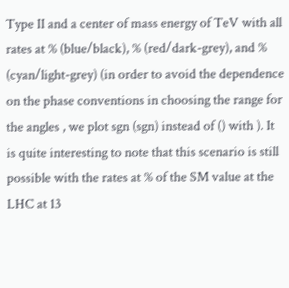Type II and a center of mass energy of TeV with all rates at % (blue/black), % (red/dark-grey), and % (cyan/light-grey) (in order to avoid the dependence on the phase conventions in choosing the range for the angles , we plot sgn (sgn) instead of () with ). It is quite interesting to note that this scenario is still possible with the rates at % of the SM value at the LHC at 13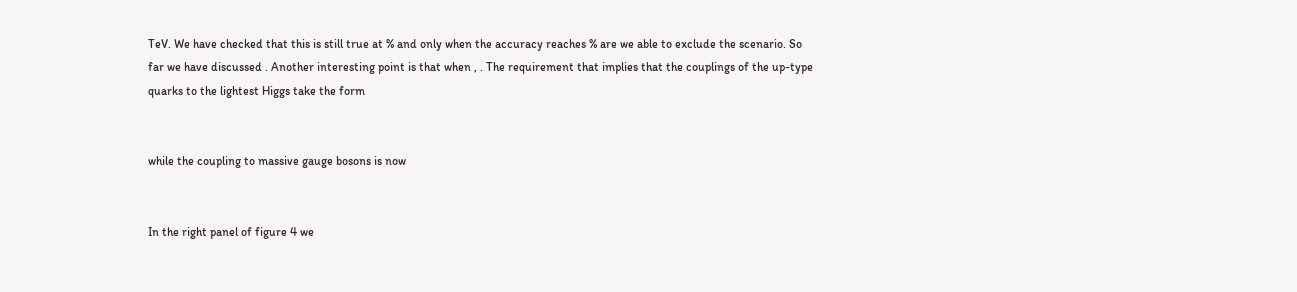TeV. We have checked that this is still true at % and only when the accuracy reaches % are we able to exclude the scenario. So far we have discussed . Another interesting point is that when , . The requirement that implies that the couplings of the up-type quarks to the lightest Higgs take the form


while the coupling to massive gauge bosons is now


In the right panel of figure 4 we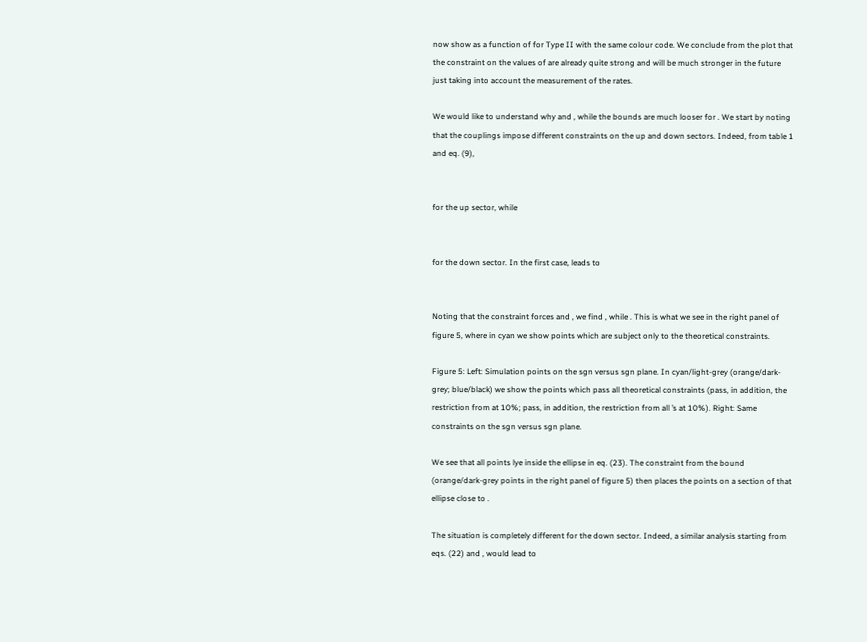now show as a function of for Type II with the same colour code. We conclude from the plot that the constraint on the values of are already quite strong and will be much stronger in the future just taking into account the measurement of the rates.

We would like to understand why and , while the bounds are much looser for . We start by noting that the couplings impose different constraints on the up and down sectors. Indeed, from table 1 and eq. (9),


for the up sector, while


for the down sector. In the first case, leads to


Noting that the constraint forces and , we find , while . This is what we see in the right panel of figure 5, where in cyan we show points which are subject only to the theoretical constraints.

Figure 5: Left: Simulation points on the sgn versus sgn plane. In cyan/light-grey (orange/dark-grey; blue/black) we show the points which pass all theoretical constraints (pass, in addition, the restriction from at 10%; pass, in addition, the restriction from all ’s at 10%). Right: Same constraints on the sgn versus sgn plane.

We see that all points lye inside the ellipse in eq. (23). The constraint from the bound (orange/dark-grey points in the right panel of figure 5) then places the points on a section of that ellipse close to .

The situation is completely different for the down sector. Indeed, a similar analysis starting from eqs. (22) and , would lead to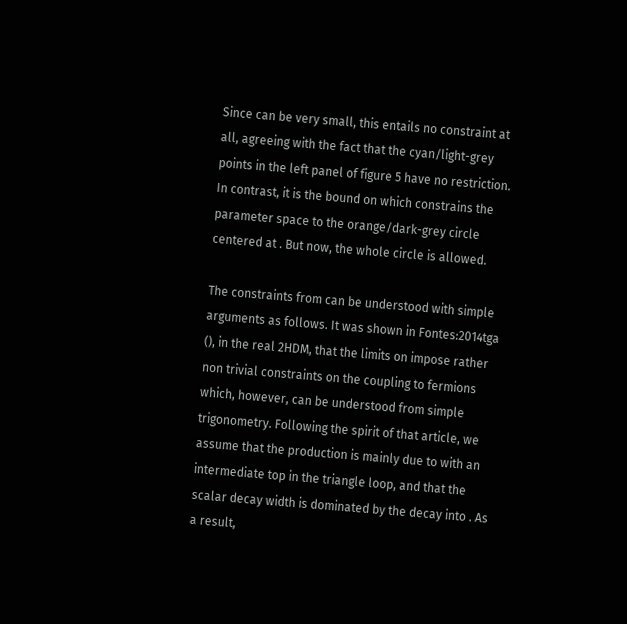Since can be very small, this entails no constraint at all, agreeing with the fact that the cyan/light-grey points in the left panel of figure 5 have no restriction. In contrast, it is the bound on which constrains the parameter space to the orange/dark-grey circle centered at . But now, the whole circle is allowed.

The constraints from can be understood with simple arguments as follows. It was shown in Fontes:2014tga (), in the real 2HDM, that the limits on impose rather non trivial constraints on the coupling to fermions which, however, can be understood from simple trigonometry. Following the spirit of that article, we assume that the production is mainly due to with an intermediate top in the triangle loop, and that the scalar decay width is dominated by the decay into . As a result,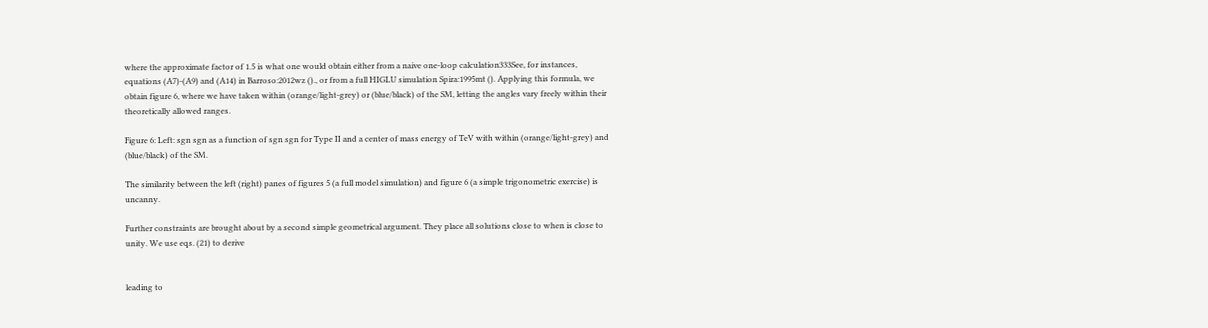where the approximate factor of 1.5 is what one would obtain either from a naive one-loop calculation333See, for instances, equations (A7)-(A9) and (A14) in Barroso:2012wz ()., or from a full HIGLU simulation Spira:1995mt (). Applying this formula, we obtain figure 6, where we have taken within (orange/light-grey) or (blue/black) of the SM, letting the angles vary freely within their theoretically allowed ranges.

Figure 6: Left: sgn sgn as a function of sgn sgn for Type II and a center of mass energy of TeV with within (orange/light-grey) and (blue/black) of the SM.

The similarity between the left (right) panes of figures 5 (a full model simulation) and figure 6 (a simple trigonometric exercise) is uncanny.

Further constraints are brought about by a second simple geometrical argument. They place all solutions close to when is close to unity. We use eqs. (21) to derive


leading to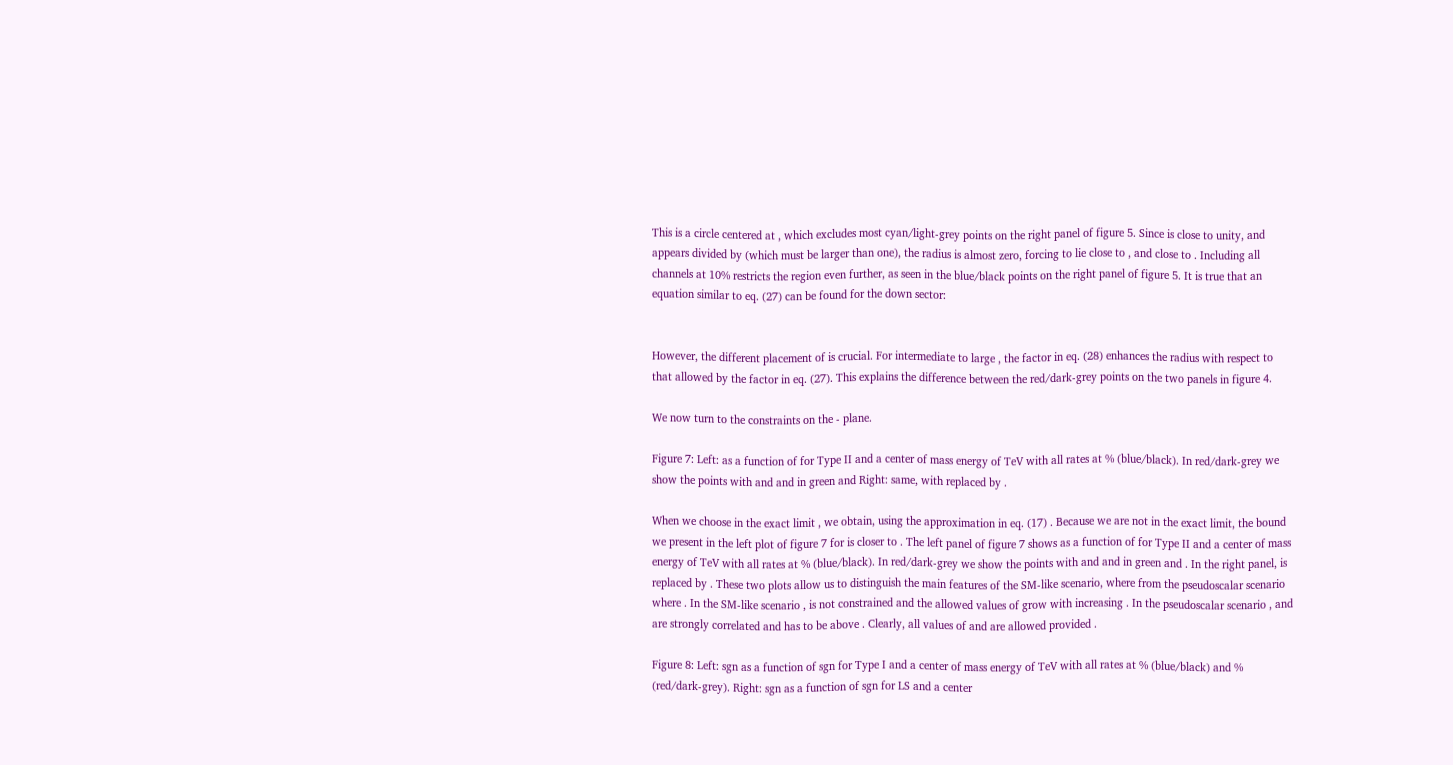This is a circle centered at , which excludes most cyan/light-grey points on the right panel of figure 5. Since is close to unity, and appears divided by (which must be larger than one), the radius is almost zero, forcing to lie close to , and close to . Including all channels at 10% restricts the region even further, as seen in the blue/black points on the right panel of figure 5. It is true that an equation similar to eq. (27) can be found for the down sector:


However, the different placement of is crucial. For intermediate to large , the factor in eq. (28) enhances the radius with respect to that allowed by the factor in eq. (27). This explains the difference between the red/dark-grey points on the two panels in figure 4.

We now turn to the constraints on the - plane.

Figure 7: Left: as a function of for Type II and a center of mass energy of TeV with all rates at % (blue/black). In red/dark-grey we show the points with and and in green and Right: same, with replaced by .

When we choose in the exact limit , we obtain, using the approximation in eq. (17) . Because we are not in the exact limit, the bound we present in the left plot of figure 7 for is closer to . The left panel of figure 7 shows as a function of for Type II and a center of mass energy of TeV with all rates at % (blue/black). In red/dark-grey we show the points with and and in green and . In the right panel, is replaced by . These two plots allow us to distinguish the main features of the SM-like scenario, where from the pseudoscalar scenario where . In the SM-like scenario , is not constrained and the allowed values of grow with increasing . In the pseudoscalar scenario , and are strongly correlated and has to be above . Clearly, all values of and are allowed provided .

Figure 8: Left: sgn as a function of sgn for Type I and a center of mass energy of TeV with all rates at % (blue/black) and % (red/dark-grey). Right: sgn as a function of sgn for LS and a center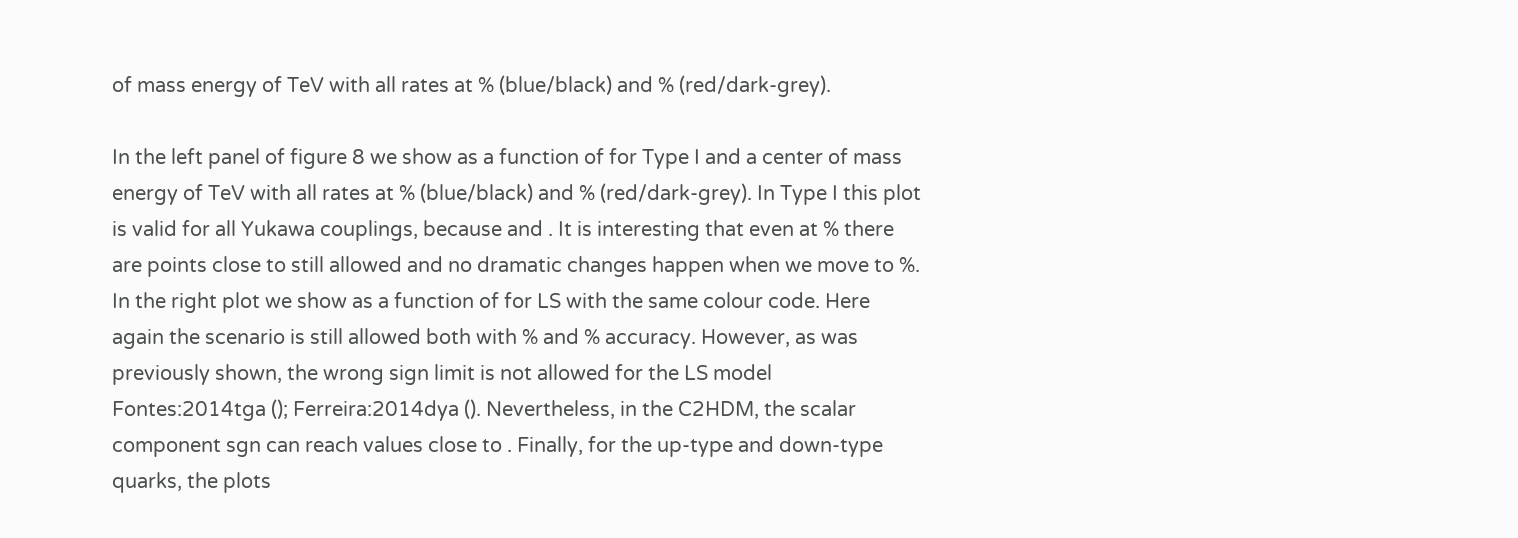of mass energy of TeV with all rates at % (blue/black) and % (red/dark-grey).

In the left panel of figure 8 we show as a function of for Type I and a center of mass energy of TeV with all rates at % (blue/black) and % (red/dark-grey). In Type I this plot is valid for all Yukawa couplings, because and . It is interesting that even at % there are points close to still allowed and no dramatic changes happen when we move to %. In the right plot we show as a function of for LS with the same colour code. Here again the scenario is still allowed both with % and % accuracy. However, as was previously shown, the wrong sign limit is not allowed for the LS model Fontes:2014tga (); Ferreira:2014dya (). Nevertheless, in the C2HDM, the scalar component sgn can reach values close to . Finally, for the up-type and down-type quarks, the plots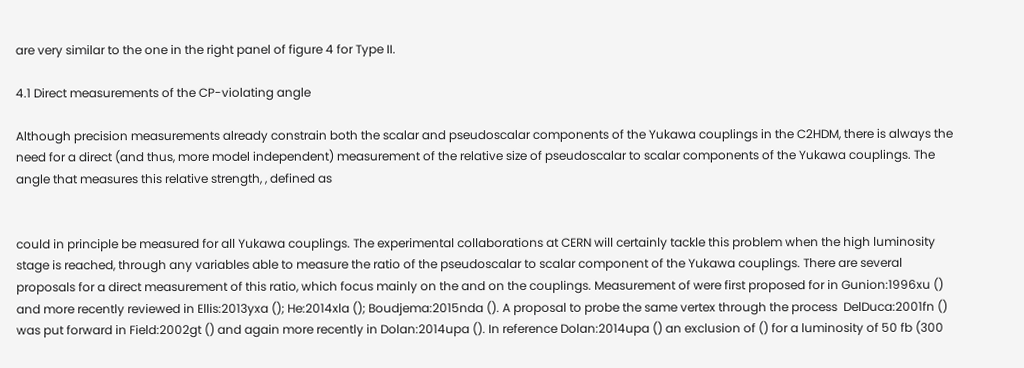are very similar to the one in the right panel of figure 4 for Type II.

4.1 Direct measurements of the CP-violating angle

Although precision measurements already constrain both the scalar and pseudoscalar components of the Yukawa couplings in the C2HDM, there is always the need for a direct (and thus, more model independent) measurement of the relative size of pseudoscalar to scalar components of the Yukawa couplings. The angle that measures this relative strength, , defined as


could in principle be measured for all Yukawa couplings. The experimental collaborations at CERN will certainly tackle this problem when the high luminosity stage is reached, through any variables able to measure the ratio of the pseudoscalar to scalar component of the Yukawa couplings. There are several proposals for a direct measurement of this ratio, which focus mainly on the and on the couplings. Measurement of were first proposed for in Gunion:1996xu () and more recently reviewed in Ellis:2013yxa (); He:2014xla (); Boudjema:2015nda (). A proposal to probe the same vertex through the process  DelDuca:2001fn () was put forward in Field:2002gt () and again more recently in Dolan:2014upa (). In reference Dolan:2014upa () an exclusion of () for a luminosity of 50 fb (300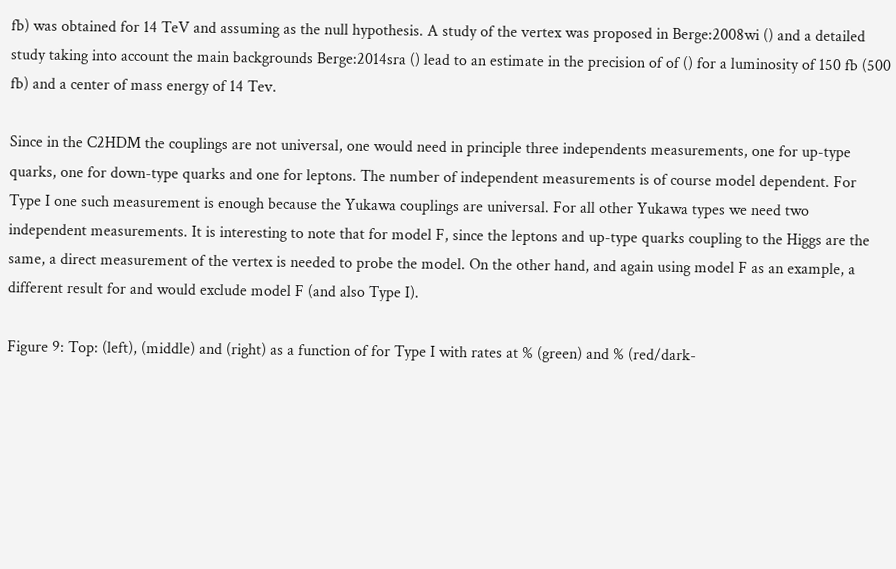fb) was obtained for 14 TeV and assuming as the null hypothesis. A study of the vertex was proposed in Berge:2008wi () and a detailed study taking into account the main backgrounds Berge:2014sra () lead to an estimate in the precision of of () for a luminosity of 150 fb (500 fb) and a center of mass energy of 14 Tev.

Since in the C2HDM the couplings are not universal, one would need in principle three independents measurements, one for up-type quarks, one for down-type quarks and one for leptons. The number of independent measurements is of course model dependent. For Type I one such measurement is enough because the Yukawa couplings are universal. For all other Yukawa types we need two independent measurements. It is interesting to note that for model F, since the leptons and up-type quarks coupling to the Higgs are the same, a direct measurement of the vertex is needed to probe the model. On the other hand, and again using model F as an example, a different result for and would exclude model F (and also Type I).

Figure 9: Top: (left), (middle) and (right) as a function of for Type I with rates at % (green) and % (red/dark-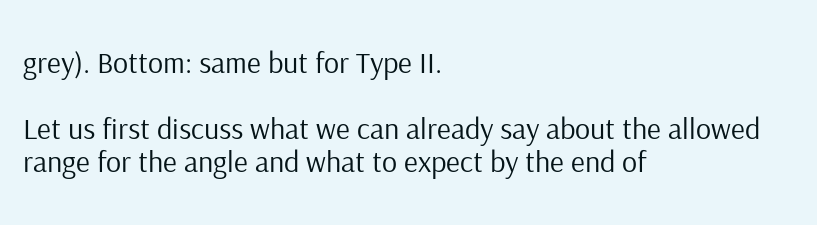grey). Bottom: same but for Type II.

Let us first discuss what we can already say about the allowed range for the angle and what to expect by the end of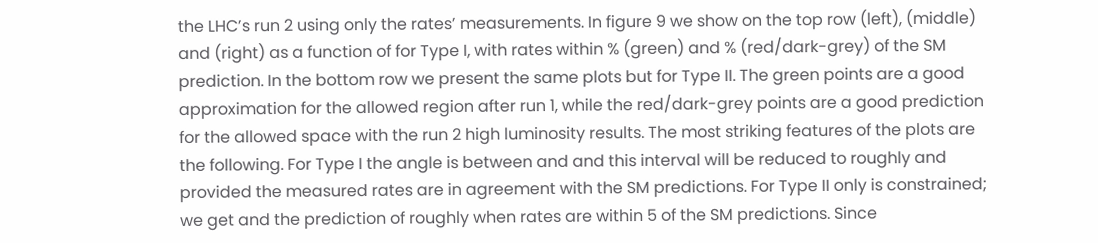the LHC’s run 2 using only the rates’ measurements. In figure 9 we show on the top row (left), (middle) and (right) as a function of for Type I, with rates within % (green) and % (red/dark-grey) of the SM prediction. In the bottom row we present the same plots but for Type II. The green points are a good approximation for the allowed region after run 1, while the red/dark-grey points are a good prediction for the allowed space with the run 2 high luminosity results. The most striking features of the plots are the following. For Type I the angle is between and and this interval will be reduced to roughly and provided the measured rates are in agreement with the SM predictions. For Type II only is constrained; we get and the prediction of roughly when rates are within 5 of the SM predictions. Since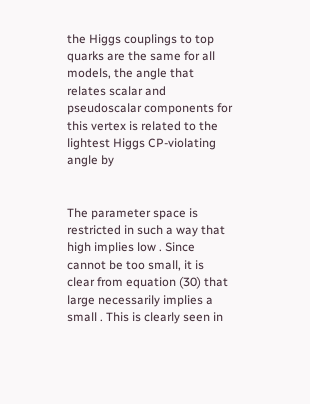the Higgs couplings to top quarks are the same for all models, the angle that relates scalar and pseudoscalar components for this vertex is related to the lightest Higgs CP-violating angle by


The parameter space is restricted in such a way that high implies low . Since cannot be too small, it is clear from equation (30) that large necessarily implies a small . This is clearly seen in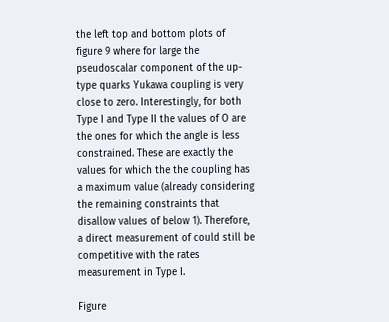the left top and bottom plots of figure 9 where for large the pseudoscalar component of the up-type quarks Yukawa coupling is very close to zero. Interestingly, for both Type I and Type II the values of O are the ones for which the angle is less constrained. These are exactly the values for which the the coupling has a maximum value (already considering the remaining constraints that disallow values of below 1). Therefore, a direct measurement of could still be competitive with the rates measurement in Type I.

Figure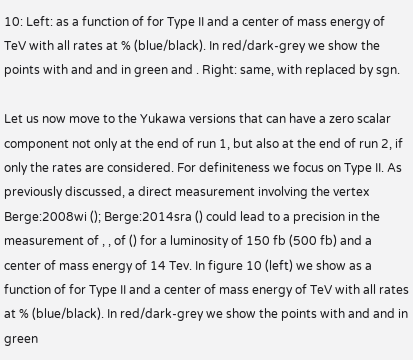10: Left: as a function of for Type II and a center of mass energy of TeV with all rates at % (blue/black). In red/dark-grey we show the points with and and in green and . Right: same, with replaced by sgn.

Let us now move to the Yukawa versions that can have a zero scalar component not only at the end of run 1, but also at the end of run 2, if only the rates are considered. For definiteness we focus on Type II. As previously discussed, a direct measurement involving the vertex  Berge:2008wi (); Berge:2014sra () could lead to a precision in the measurement of , , of () for a luminosity of 150 fb (500 fb) and a center of mass energy of 14 Tev. In figure 10 (left) we show as a function of for Type II and a center of mass energy of TeV with all rates at % (blue/black). In red/dark-grey we show the points with and and in green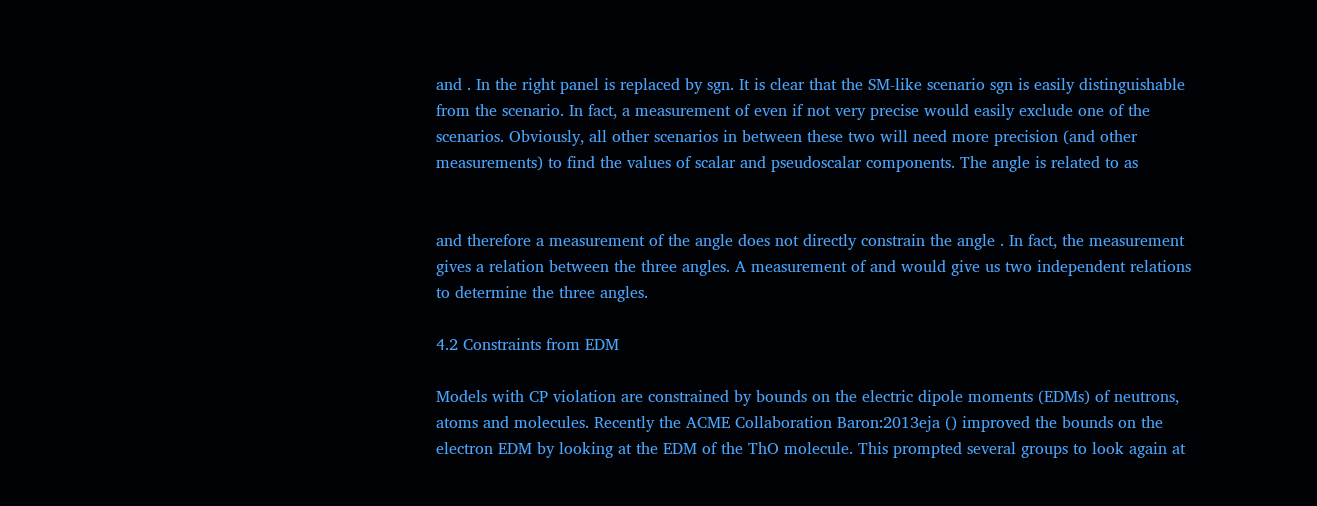and . In the right panel is replaced by sgn. It is clear that the SM-like scenario sgn is easily distinguishable from the scenario. In fact, a measurement of even if not very precise would easily exclude one of the scenarios. Obviously, all other scenarios in between these two will need more precision (and other measurements) to find the values of scalar and pseudoscalar components. The angle is related to as


and therefore a measurement of the angle does not directly constrain the angle . In fact, the measurement gives a relation between the three angles. A measurement of and would give us two independent relations to determine the three angles.

4.2 Constraints from EDM

Models with CP violation are constrained by bounds on the electric dipole moments (EDMs) of neutrons, atoms and molecules. Recently the ACME Collaboration Baron:2013eja () improved the bounds on the electron EDM by looking at the EDM of the ThO molecule. This prompted several groups to look again at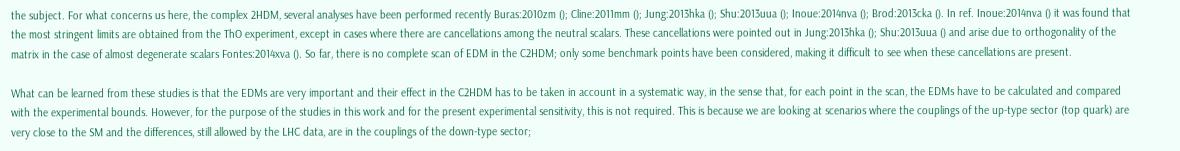the subject. For what concerns us here, the complex 2HDM, several analyses have been performed recently Buras:2010zm (); Cline:2011mm (); Jung:2013hka (); Shu:2013uua (); Inoue:2014nva (); Brod:2013cka (). In ref. Inoue:2014nva () it was found that the most stringent limits are obtained from the ThO experiment, except in cases where there are cancellations among the neutral scalars. These cancellations were pointed out in Jung:2013hka (); Shu:2013uua () and arise due to orthogonality of the matrix in the case of almost degenerate scalars Fontes:2014xva (). So far, there is no complete scan of EDM in the C2HDM; only some benchmark points have been considered, making it difficult to see when these cancellations are present.

What can be learned from these studies is that the EDMs are very important and their effect in the C2HDM has to be taken in account in a systematic way, in the sense that, for each point in the scan, the EDMs have to be calculated and compared with the experimental bounds. However, for the purpose of the studies in this work and for the present experimental sensitivity, this is not required. This is because we are looking at scenarios where the couplings of the up-type sector (top quark) are very close to the SM and the differences, still allowed by the LHC data, are in the couplings of the down-type sector;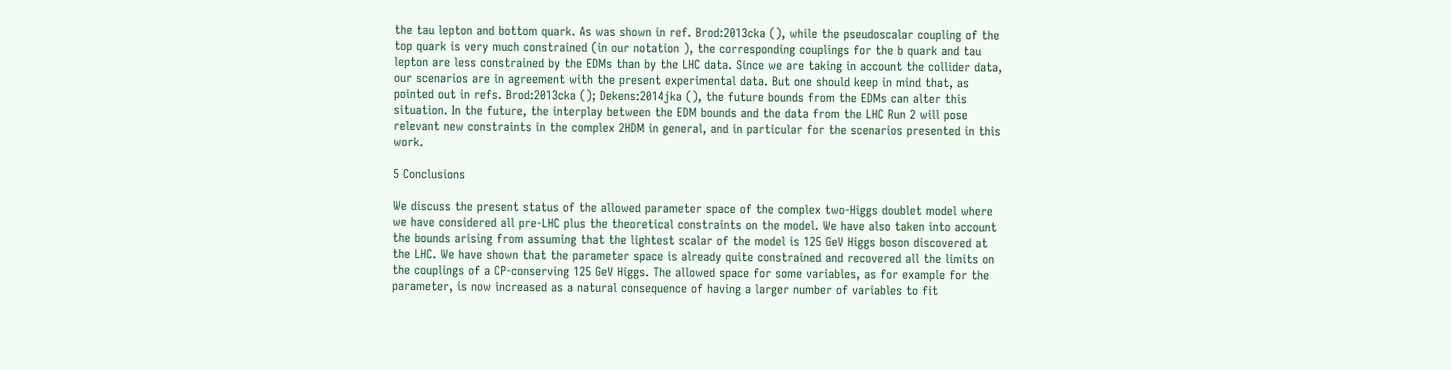the tau lepton and bottom quark. As was shown in ref. Brod:2013cka (), while the pseudoscalar coupling of the top quark is very much constrained (in our notation ), the corresponding couplings for the b quark and tau lepton are less constrained by the EDMs than by the LHC data. Since we are taking in account the collider data, our scenarios are in agreement with the present experimental data. But one should keep in mind that, as pointed out in refs. Brod:2013cka (); Dekens:2014jka (), the future bounds from the EDMs can alter this situation. In the future, the interplay between the EDM bounds and the data from the LHC Run 2 will pose relevant new constraints in the complex 2HDM in general, and in particular for the scenarios presented in this work.

5 Conclusions

We discuss the present status of the allowed parameter space of the complex two-Higgs doublet model where we have considered all pre-LHC plus the theoretical constraints on the model. We have also taken into account the bounds arising from assuming that the lightest scalar of the model is 125 GeV Higgs boson discovered at the LHC. We have shown that the parameter space is already quite constrained and recovered all the limits on the couplings of a CP-conserving 125 GeV Higgs. The allowed space for some variables, as for example for the parameter, is now increased as a natural consequence of having a larger number of variables to fit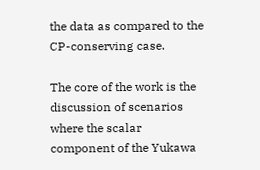the data as compared to the CP-conserving case.

The core of the work is the discussion of scenarios where the scalar component of the Yukawa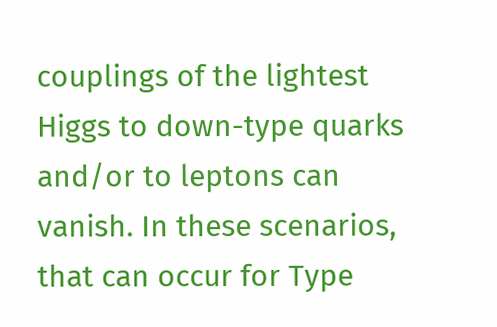couplings of the lightest Higgs to down-type quarks and/or to leptons can vanish. In these scenarios, that can occur for Type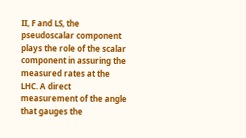II, F and LS, the pseudoscalar component plays the role of the scalar component in assuring the measured rates at the LHC. A direct measurement of the angle that gauges the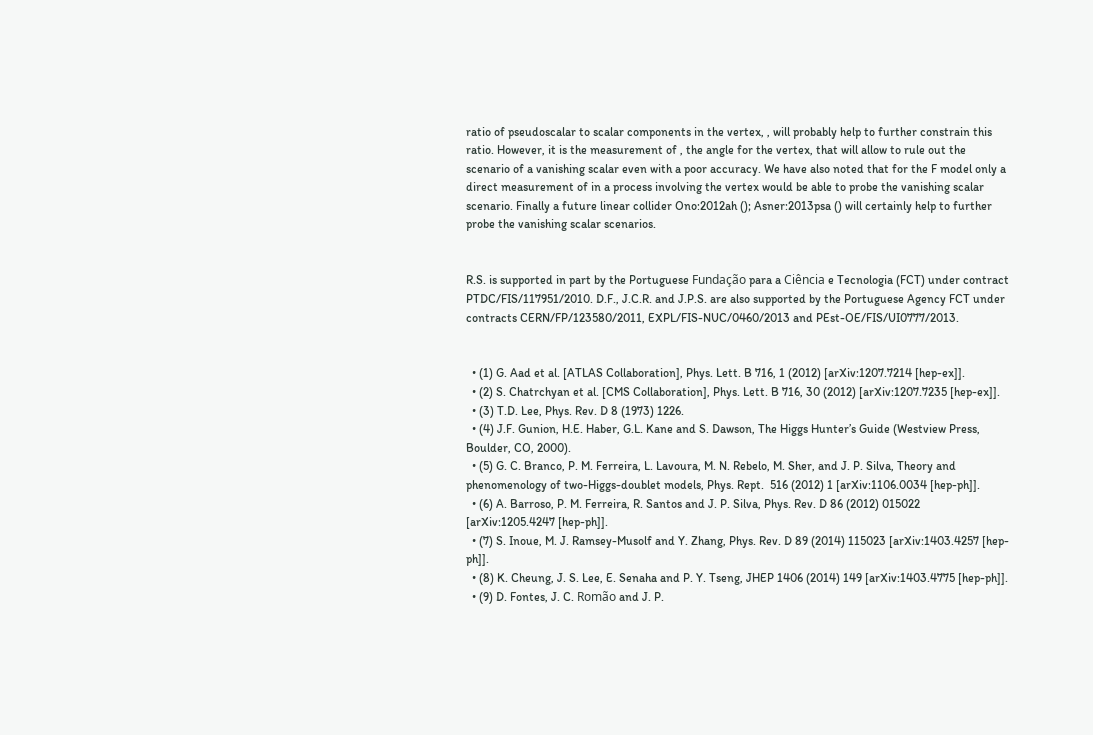ratio of pseudoscalar to scalar components in the vertex, , will probably help to further constrain this ratio. However, it is the measurement of , the angle for the vertex, that will allow to rule out the scenario of a vanishing scalar even with a poor accuracy. We have also noted that for the F model only a direct measurement of in a process involving the vertex would be able to probe the vanishing scalar scenario. Finally a future linear collider Ono:2012ah (); Asner:2013psa () will certainly help to further probe the vanishing scalar scenarios.


R.S. is supported in part by the Portuguese Fundação para a Ciência e Tecnologia (FCT) under contract PTDC/FIS/117951/2010. D.F., J.C.R. and J.P.S. are also supported by the Portuguese Agency FCT under contracts CERN/FP/123580/2011, EXPL/FIS-NUC/0460/2013 and PEst-OE/FIS/UI0777/2013.


  • (1) G. Aad et al. [ATLAS Collaboration], Phys. Lett. B 716, 1 (2012) [arXiv:1207.7214 [hep-ex]].
  • (2) S. Chatrchyan et al. [CMS Collaboration], Phys. Lett. B 716, 30 (2012) [arXiv:1207.7235 [hep-ex]].
  • (3) T.D. Lee, Phys. Rev. D 8 (1973) 1226.
  • (4) J.F. Gunion, H.E. Haber, G.L. Kane and S. Dawson, The Higgs Hunter’s Guide (Westview Press, Boulder, CO, 2000).
  • (5) G. C. Branco, P. M. Ferreira, L. Lavoura, M. N. Rebelo, M. Sher, and J. P. Silva, Theory and phenomenology of two-Higgs-doublet models, Phys. Rept.  516 (2012) 1 [arXiv:1106.0034 [hep-ph]].
  • (6) A. Barroso, P. M. Ferreira, R. Santos and J. P. Silva, Phys. Rev. D 86 (2012) 015022 [arXiv:1205.4247 [hep-ph]].
  • (7) S. Inoue, M. J. Ramsey-Musolf and Y. Zhang, Phys. Rev. D 89 (2014) 115023 [arXiv:1403.4257 [hep-ph]].
  • (8) K. Cheung, J. S. Lee, E. Senaha and P. Y. Tseng, JHEP 1406 (2014) 149 [arXiv:1403.4775 [hep-ph]].
  • (9) D. Fontes, J. C. Romão and J. P.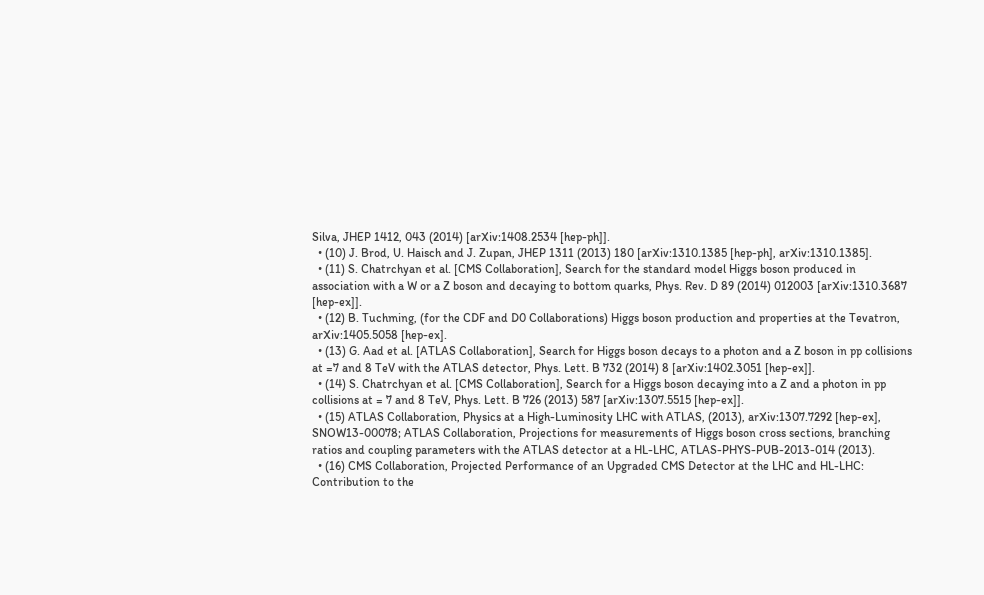Silva, JHEP 1412, 043 (2014) [arXiv:1408.2534 [hep-ph]].
  • (10) J. Brod, U. Haisch and J. Zupan, JHEP 1311 (2013) 180 [arXiv:1310.1385 [hep-ph], arXiv:1310.1385].
  • (11) S. Chatrchyan et al. [CMS Collaboration], Search for the standard model Higgs boson produced in association with a W or a Z boson and decaying to bottom quarks, Phys. Rev. D 89 (2014) 012003 [arXiv:1310.3687 [hep-ex]].
  • (12) B. Tuchming, (for the CDF and D0 Collaborations) Higgs boson production and properties at the Tevatron, arXiv:1405.5058 [hep-ex].
  • (13) G. Aad et al. [ATLAS Collaboration], Search for Higgs boson decays to a photon and a Z boson in pp collisions at =7 and 8 TeV with the ATLAS detector, Phys. Lett. B 732 (2014) 8 [arXiv:1402.3051 [hep-ex]].
  • (14) S. Chatrchyan et al. [CMS Collaboration], Search for a Higgs boson decaying into a Z and a photon in pp collisions at = 7 and 8 TeV, Phys. Lett. B 726 (2013) 587 [arXiv:1307.5515 [hep-ex]].
  • (15) ATLAS Collaboration, Physics at a High-Luminosity LHC with ATLAS, (2013), arXiv:1307.7292 [hep-ex], SNOW13-00078; ATLAS Collaboration, Projections for measurements of Higgs boson cross sections, branching ratios and coupling parameters with the ATLAS detector at a HL-LHC, ATLAS-PHYS-PUB-2013-014 (2013).
  • (16) CMS Collaboration, Projected Performance of an Upgraded CMS Detector at the LHC and HL-LHC: Contribution to the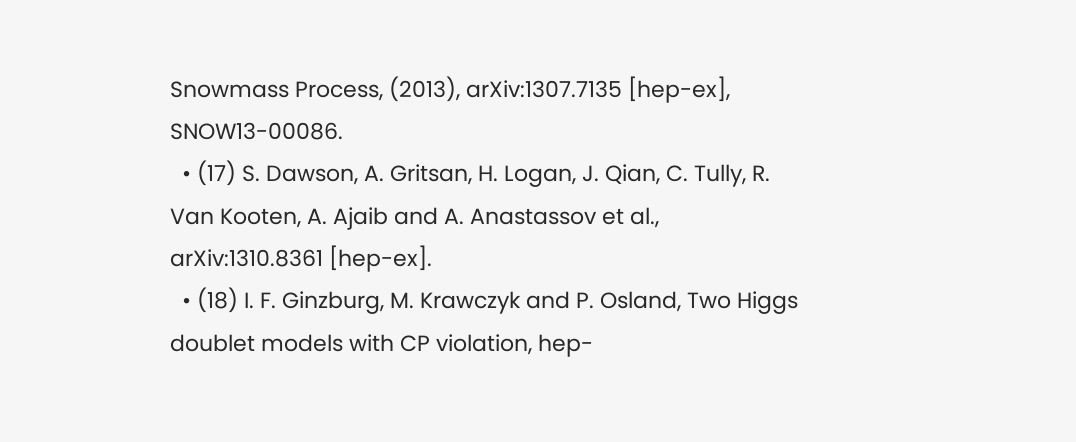Snowmass Process, (2013), arXiv:1307.7135 [hep-ex], SNOW13-00086.
  • (17) S. Dawson, A. Gritsan, H. Logan, J. Qian, C. Tully, R. Van Kooten, A. Ajaib and A. Anastassov et al., arXiv:1310.8361 [hep-ex].
  • (18) I. F. Ginzburg, M. Krawczyk and P. Osland, Two Higgs doublet models with CP violation, hep-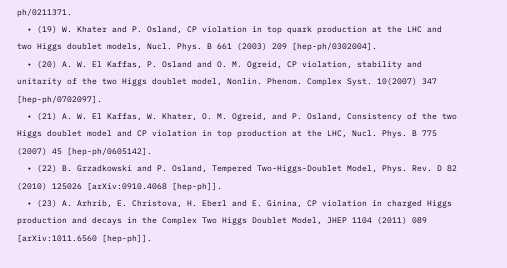ph/0211371.
  • (19) W. Khater and P. Osland, CP violation in top quark production at the LHC and two Higgs doublet models, Nucl. Phys. B 661 (2003) 209 [hep-ph/0302004].
  • (20) A. W. El Kaffas, P. Osland and O. M. Ogreid, CP violation, stability and unitarity of the two Higgs doublet model, Nonlin. Phenom. Complex Syst. 10(2007) 347 [hep-ph/0702097].
  • (21) A. W. El Kaffas, W. Khater, O. M. Ogreid, and P. Osland, Consistency of the two Higgs doublet model and CP violation in top production at the LHC, Nucl. Phys. B 775 (2007) 45 [hep-ph/0605142].
  • (22) B. Grzadkowski and P. Osland, Tempered Two-Higgs-Doublet Model, Phys. Rev. D 82 (2010) 125026 [arXiv:0910.4068 [hep-ph]].
  • (23) A. Arhrib, E. Christova, H. Eberl and E. Ginina, CP violation in charged Higgs production and decays in the Complex Two Higgs Doublet Model, JHEP 1104 (2011) 089 [arXiv:1011.6560 [hep-ph]].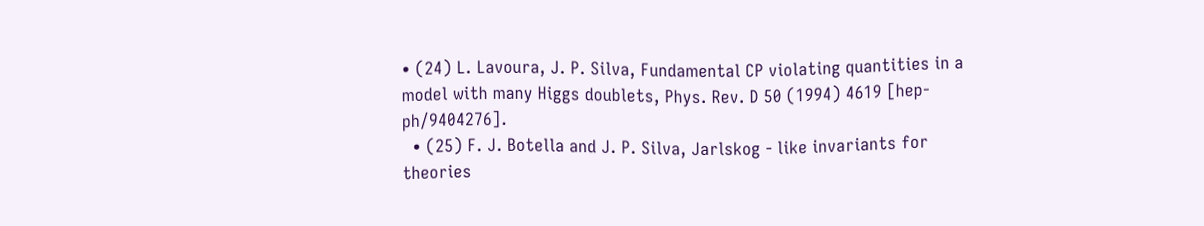• (24) L. Lavoura, J. P. Silva, Fundamental CP violating quantities in a model with many Higgs doublets, Phys. Rev. D 50 (1994) 4619 [hep-ph/9404276].
  • (25) F. J. Botella and J. P. Silva, Jarlskog - like invariants for theories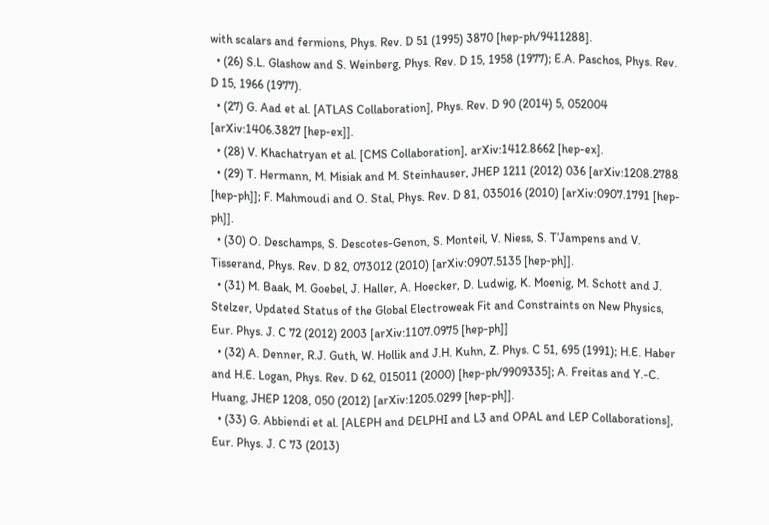with scalars and fermions, Phys. Rev. D 51 (1995) 3870 [hep-ph/9411288].
  • (26) S.L. Glashow and S. Weinberg, Phys. Rev. D 15, 1958 (1977); E.A. Paschos, Phys. Rev. D 15, 1966 (1977).
  • (27) G. Aad et al. [ATLAS Collaboration], Phys. Rev. D 90 (2014) 5, 052004 [arXiv:1406.3827 [hep-ex]].
  • (28) V. Khachatryan et al. [CMS Collaboration], arXiv:1412.8662 [hep-ex].
  • (29) T. Hermann, M. Misiak and M. Steinhauser, JHEP 1211 (2012) 036 [arXiv:1208.2788 [hep-ph]]; F. Mahmoudi and O. Stal, Phys. Rev. D 81, 035016 (2010) [arXiv:0907.1791 [hep-ph]].
  • (30) O. Deschamps, S. Descotes-Genon, S. Monteil, V. Niess, S. T’Jampens and V. Tisserand, Phys. Rev. D 82, 073012 (2010) [arXiv:0907.5135 [hep-ph]].
  • (31) M. Baak, M. Goebel, J. Haller, A. Hoecker, D. Ludwig, K. Moenig, M. Schott and J. Stelzer, Updated Status of the Global Electroweak Fit and Constraints on New Physics, Eur. Phys. J. C 72 (2012) 2003 [arXiv:1107.0975 [hep-ph]]
  • (32) A. Denner, R.J. Guth, W. Hollik and J.H. Kuhn, Z. Phys. C 51, 695 (1991); H.E. Haber and H.E. Logan, Phys. Rev. D 62, 015011 (2000) [hep-ph/9909335]; A. Freitas and Y.-C. Huang, JHEP 1208, 050 (2012) [arXiv:1205.0299 [hep-ph]].
  • (33) G. Abbiendi et al. [ALEPH and DELPHI and L3 and OPAL and LEP Collaborations], Eur. Phys. J. C 73 (2013)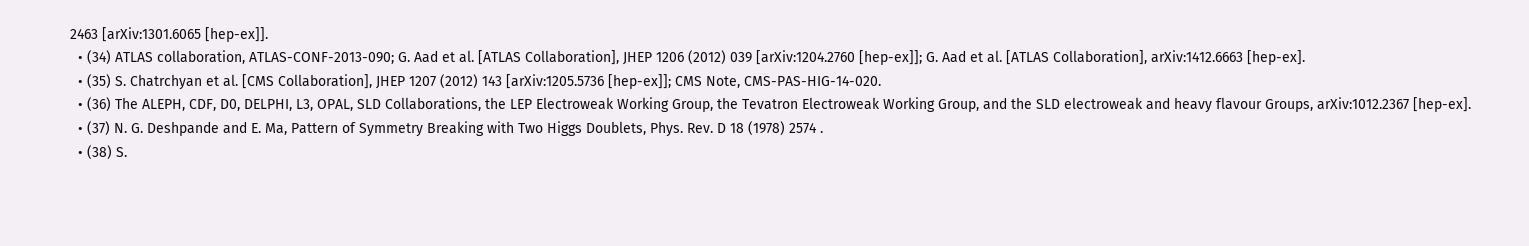2463 [arXiv:1301.6065 [hep-ex]].
  • (34) ATLAS collaboration, ATLAS-CONF-2013-090; G. Aad et al. [ATLAS Collaboration], JHEP 1206 (2012) 039 [arXiv:1204.2760 [hep-ex]]; G. Aad et al. [ATLAS Collaboration], arXiv:1412.6663 [hep-ex].
  • (35) S. Chatrchyan et al. [CMS Collaboration], JHEP 1207 (2012) 143 [arXiv:1205.5736 [hep-ex]]; CMS Note, CMS-PAS-HIG-14-020.
  • (36) The ALEPH, CDF, D0, DELPHI, L3, OPAL, SLD Collaborations, the LEP Electroweak Working Group, the Tevatron Electroweak Working Group, and the SLD electroweak and heavy flavour Groups, arXiv:1012.2367 [hep-ex].
  • (37) N. G. Deshpande and E. Ma, Pattern of Symmetry Breaking with Two Higgs Doublets, Phys. Rev. D 18 (1978) 2574 .
  • (38) S.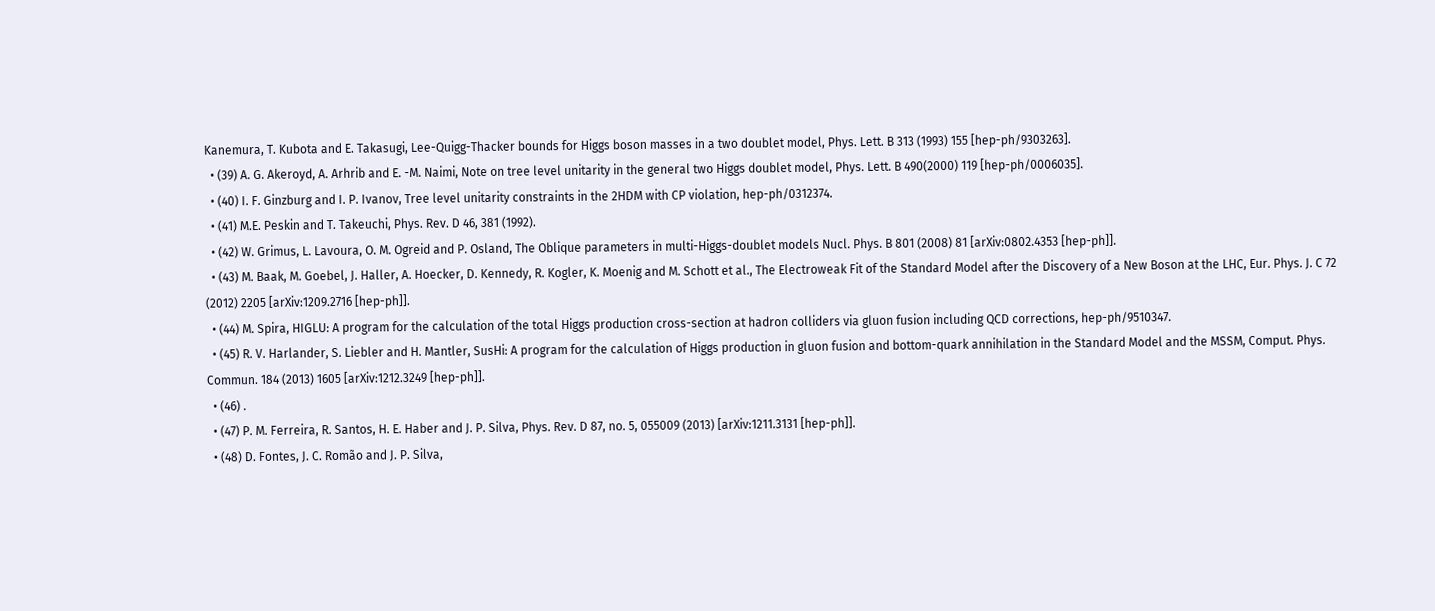Kanemura, T. Kubota and E. Takasugi, Lee-Quigg-Thacker bounds for Higgs boson masses in a two doublet model, Phys. Lett. B 313 (1993) 155 [hep-ph/9303263].
  • (39) A. G. Akeroyd, A. Arhrib and E. -M. Naimi, Note on tree level unitarity in the general two Higgs doublet model, Phys. Lett. B 490(2000) 119 [hep-ph/0006035].
  • (40) I. F. Ginzburg and I. P. Ivanov, Tree level unitarity constraints in the 2HDM with CP violation, hep-ph/0312374.
  • (41) M.E. Peskin and T. Takeuchi, Phys. Rev. D 46, 381 (1992).
  • (42) W. Grimus, L. Lavoura, O. M. Ogreid and P. Osland, The Oblique parameters in multi-Higgs-doublet models Nucl. Phys. B 801 (2008) 81 [arXiv:0802.4353 [hep-ph]].
  • (43) M. Baak, M. Goebel, J. Haller, A. Hoecker, D. Kennedy, R. Kogler, K. Moenig and M. Schott et al., The Electroweak Fit of the Standard Model after the Discovery of a New Boson at the LHC, Eur. Phys. J. C 72 (2012) 2205 [arXiv:1209.2716 [hep-ph]].
  • (44) M. Spira, HIGLU: A program for the calculation of the total Higgs production cross-section at hadron colliders via gluon fusion including QCD corrections, hep-ph/9510347.
  • (45) R. V. Harlander, S. Liebler and H. Mantler, SusHi: A program for the calculation of Higgs production in gluon fusion and bottom-quark annihilation in the Standard Model and the MSSM, Comput. Phys. Commun. 184 (2013) 1605 [arXiv:1212.3249 [hep-ph]].
  • (46) .
  • (47) P. M. Ferreira, R. Santos, H. E. Haber and J. P. Silva, Phys. Rev. D 87, no. 5, 055009 (2013) [arXiv:1211.3131 [hep-ph]].
  • (48) D. Fontes, J. C. Romão and J. P. Silva,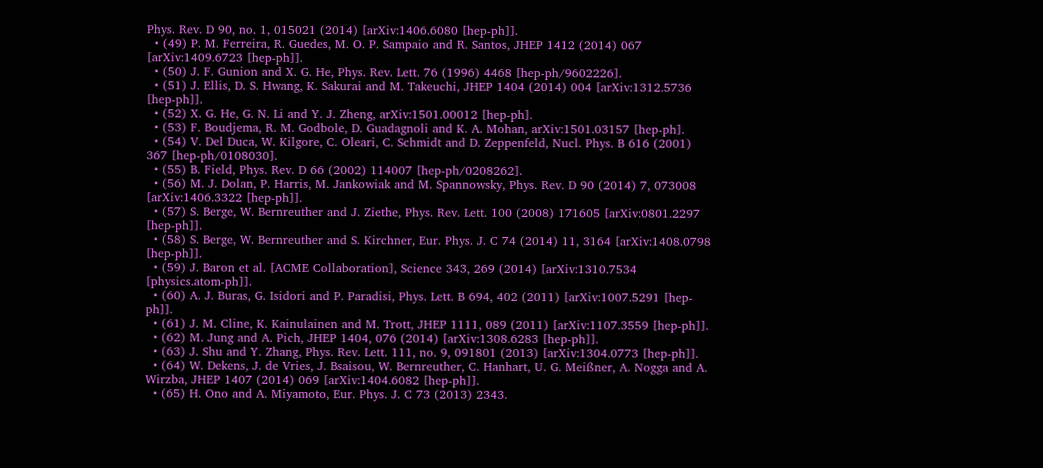Phys. Rev. D 90, no. 1, 015021 (2014) [arXiv:1406.6080 [hep-ph]].
  • (49) P. M. Ferreira, R. Guedes, M. O. P. Sampaio and R. Santos, JHEP 1412 (2014) 067 [arXiv:1409.6723 [hep-ph]].
  • (50) J. F. Gunion and X. G. He, Phys. Rev. Lett. 76 (1996) 4468 [hep-ph/9602226].
  • (51) J. Ellis, D. S. Hwang, K. Sakurai and M. Takeuchi, JHEP 1404 (2014) 004 [arXiv:1312.5736 [hep-ph]].
  • (52) X. G. He, G. N. Li and Y. J. Zheng, arXiv:1501.00012 [hep-ph].
  • (53) F. Boudjema, R. M. Godbole, D. Guadagnoli and K. A. Mohan, arXiv:1501.03157 [hep-ph].
  • (54) V. Del Duca, W. Kilgore, C. Oleari, C. Schmidt and D. Zeppenfeld, Nucl. Phys. B 616 (2001) 367 [hep-ph/0108030].
  • (55) B. Field, Phys. Rev. D 66 (2002) 114007 [hep-ph/0208262].
  • (56) M. J. Dolan, P. Harris, M. Jankowiak and M. Spannowsky, Phys. Rev. D 90 (2014) 7, 073008 [arXiv:1406.3322 [hep-ph]].
  • (57) S. Berge, W. Bernreuther and J. Ziethe, Phys. Rev. Lett. 100 (2008) 171605 [arXiv:0801.2297 [hep-ph]].
  • (58) S. Berge, W. Bernreuther and S. Kirchner, Eur. Phys. J. C 74 (2014) 11, 3164 [arXiv:1408.0798 [hep-ph]].
  • (59) J. Baron et al. [ACME Collaboration], Science 343, 269 (2014) [arXiv:1310.7534 [physics.atom-ph]].
  • (60) A. J. Buras, G. Isidori and P. Paradisi, Phys. Lett. B 694, 402 (2011) [arXiv:1007.5291 [hep-ph]].
  • (61) J. M. Cline, K. Kainulainen and M. Trott, JHEP 1111, 089 (2011) [arXiv:1107.3559 [hep-ph]].
  • (62) M. Jung and A. Pich, JHEP 1404, 076 (2014) [arXiv:1308.6283 [hep-ph]].
  • (63) J. Shu and Y. Zhang, Phys. Rev. Lett. 111, no. 9, 091801 (2013) [arXiv:1304.0773 [hep-ph]].
  • (64) W. Dekens, J. de Vries, J. Bsaisou, W. Bernreuther, C. Hanhart, U. G. Meißner, A. Nogga and A. Wirzba, JHEP 1407 (2014) 069 [arXiv:1404.6082 [hep-ph]].
  • (65) H. Ono and A. Miyamoto, Eur. Phys. J. C 73 (2013) 2343.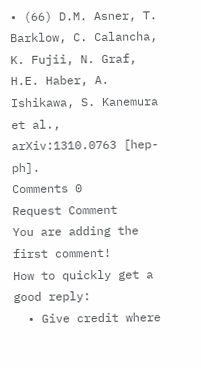• (66) D.M. Asner, T. Barklow, C. Calancha, K. Fujii, N. Graf, H.E. Haber, A. Ishikawa, S. Kanemura et al., arXiv:1310.0763 [hep-ph].
Comments 0
Request Comment
You are adding the first comment!
How to quickly get a good reply:
  • Give credit where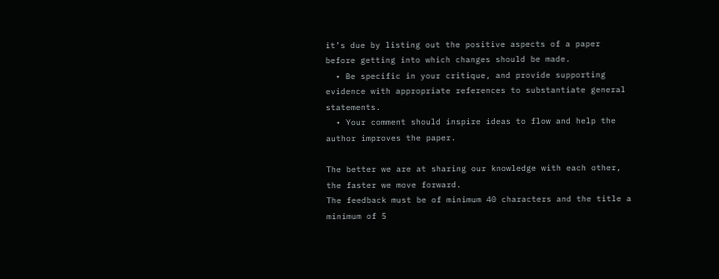it’s due by listing out the positive aspects of a paper before getting into which changes should be made.
  • Be specific in your critique, and provide supporting evidence with appropriate references to substantiate general statements.
  • Your comment should inspire ideas to flow and help the author improves the paper.

The better we are at sharing our knowledge with each other, the faster we move forward.
The feedback must be of minimum 40 characters and the title a minimum of 5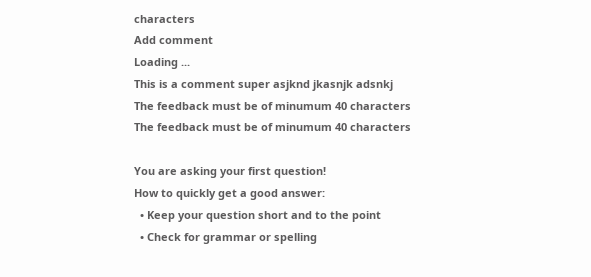characters
Add comment
Loading ...
This is a comment super asjknd jkasnjk adsnkj
The feedback must be of minumum 40 characters
The feedback must be of minumum 40 characters

You are asking your first question!
How to quickly get a good answer:
  • Keep your question short and to the point
  • Check for grammar or spelling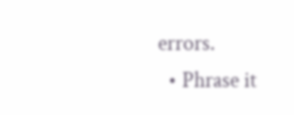errors.
  • Phrase it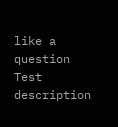like a question
Test description